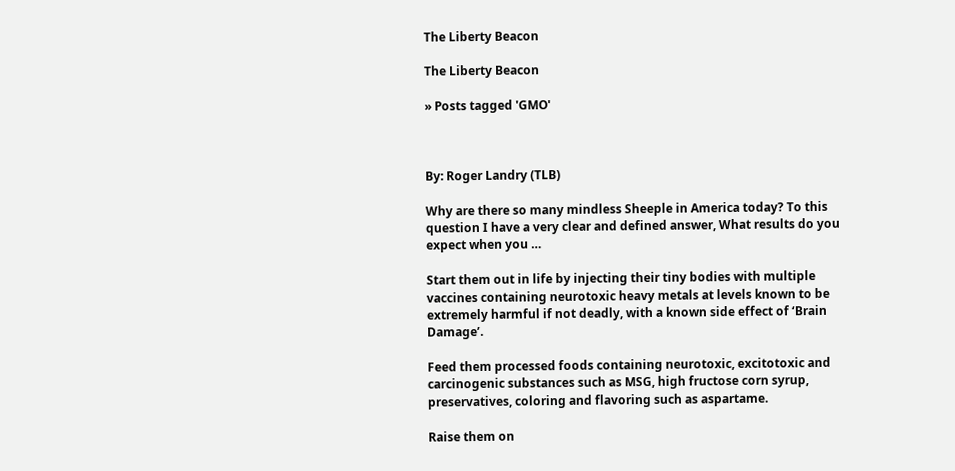The Liberty Beacon

The Liberty Beacon

» Posts tagged 'GMO'



By: Roger Landry (TLB)

Why are there so many mindless Sheeple in America today? To this question I have a very clear and defined answer, What results do you expect when you …

Start them out in life by injecting their tiny bodies with multiple vaccines containing neurotoxic heavy metals at levels known to be extremely harmful if not deadly, with a known side effect of ‘Brain Damage’.

Feed them processed foods containing neurotoxic, excitotoxic and carcinogenic substances such as MSG, high fructose corn syrup, preservatives, coloring and flavoring such as aspartame.

Raise them on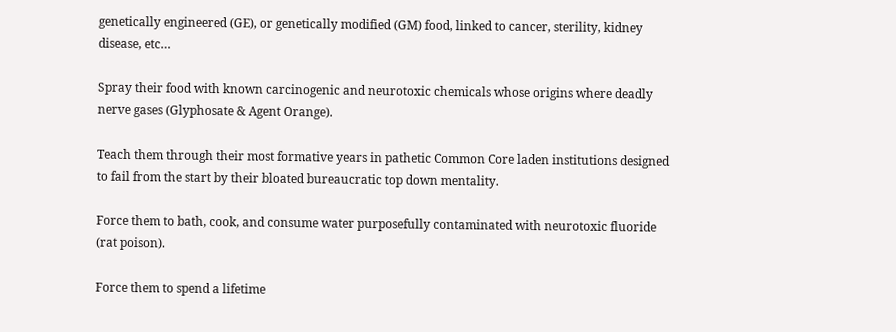genetically engineered (GE), or genetically modified (GM) food, linked to cancer, sterility, kidney disease, etc…

Spray their food with known carcinogenic and neurotoxic chemicals whose origins where deadly nerve gases (Glyphosate & Agent Orange).

Teach them through their most formative years in pathetic Common Core laden institutions designed to fail from the start by their bloated bureaucratic top down mentality.

Force them to bath, cook, and consume water purposefully contaminated with neurotoxic fluoride (rat poison).

Force them to spend a lifetime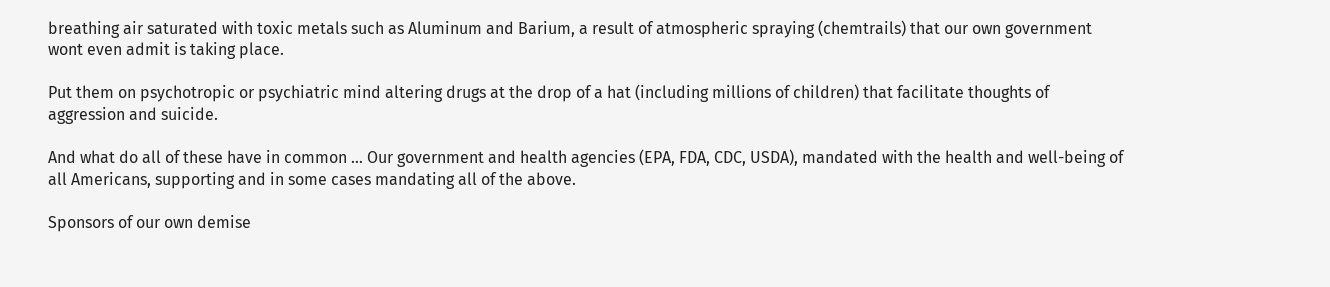breathing air saturated with toxic metals such as Aluminum and Barium, a result of atmospheric spraying (chemtrails) that our own government wont even admit is taking place.

Put them on psychotropic or psychiatric mind altering drugs at the drop of a hat (including millions of children) that facilitate thoughts of aggression and suicide.

And what do all of these have in common … Our government and health agencies (EPA, FDA, CDC, USDA), mandated with the health and well-being of all Americans, supporting and in some cases mandating all of the above.

Sponsors of our own demise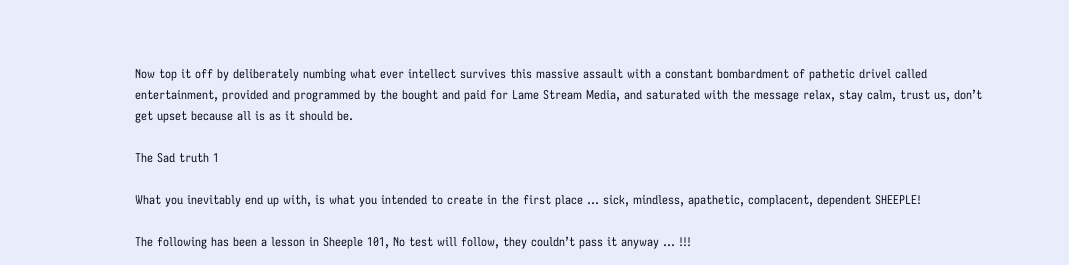Now top it off by deliberately numbing what ever intellect survives this massive assault with a constant bombardment of pathetic drivel called entertainment, provided and programmed by the bought and paid for Lame Stream Media, and saturated with the message relax, stay calm, trust us, don’t get upset because all is as it should be.

The Sad truth 1

What you inevitably end up with, is what you intended to create in the first place … sick, mindless, apathetic, complacent, dependent SHEEPLE!

The following has been a lesson in Sheeple 101, No test will follow, they couldn’t pass it anyway … !!!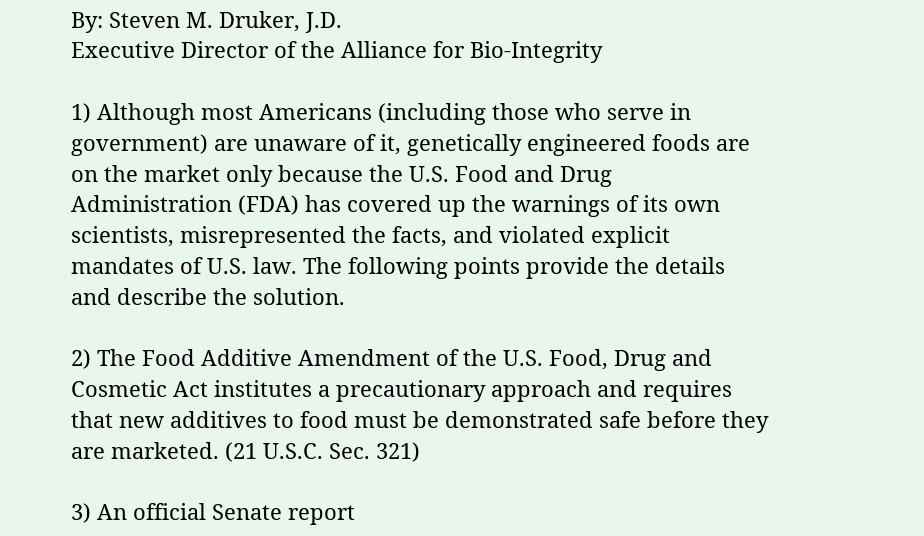By: Steven M. Druker, J.D.
Executive Director of the Alliance for Bio-Integrity

1) Although most Americans (including those who serve in government) are unaware of it, genetically engineered foods are on the market only because the U.S. Food and Drug Administration (FDA) has covered up the warnings of its own scientists, misrepresented the facts, and violated explicit mandates of U.S. law. The following points provide the details and describe the solution.

2) The Food Additive Amendment of the U.S. Food, Drug and Cosmetic Act institutes a precautionary approach and requires that new additives to food must be demonstrated safe before they are marketed. (21 U.S.C. Sec. 321)

3) An official Senate report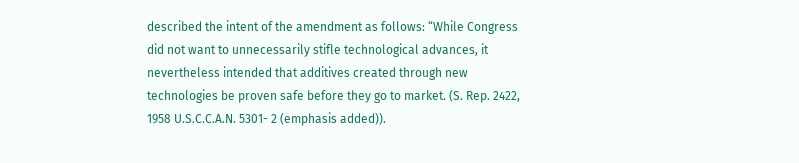described the intent of the amendment as follows: “While Congress did not want to unnecessarily stifle technological advances, it nevertheless intended that additives created through new technologies be proven safe before they go to market. (S. Rep. 2422, 1958 U.S.C.C.A.N. 5301- 2 (emphasis added)).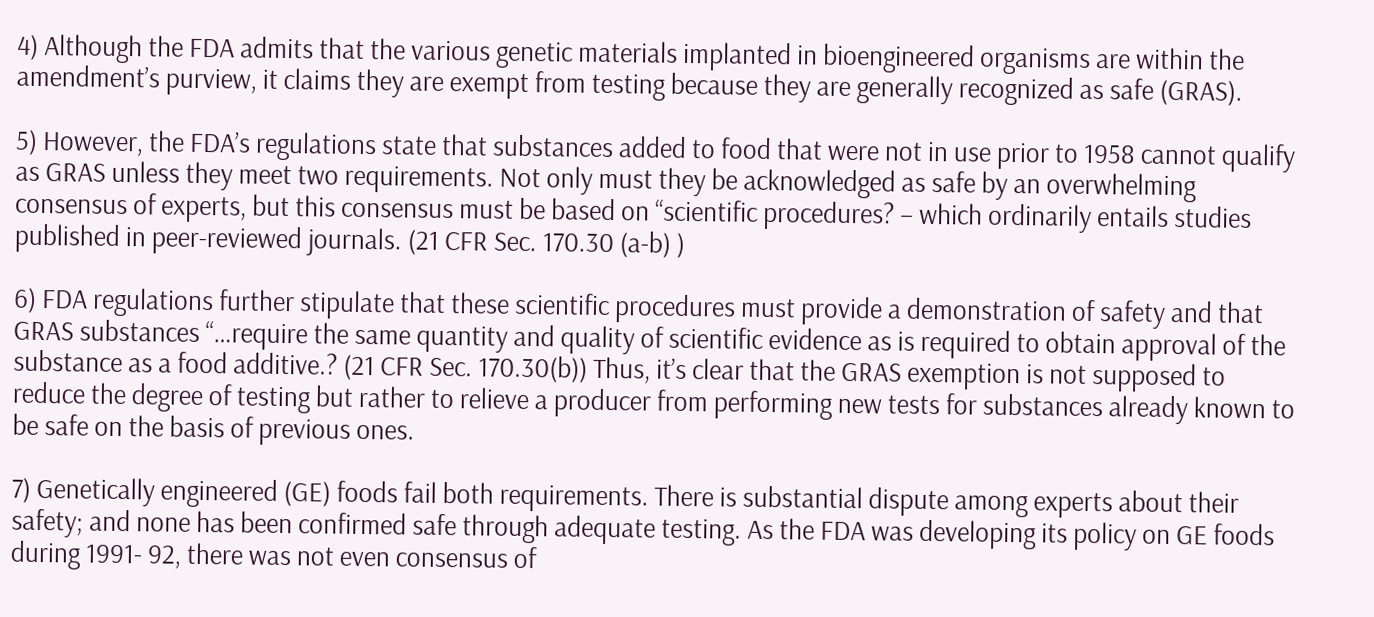4) Although the FDA admits that the various genetic materials implanted in bioengineered organisms are within the amendment’s purview, it claims they are exempt from testing because they are generally recognized as safe (GRAS).

5) However, the FDA’s regulations state that substances added to food that were not in use prior to 1958 cannot qualify as GRAS unless they meet two requirements. Not only must they be acknowledged as safe by an overwhelming consensus of experts, but this consensus must be based on “scientific procedures? – which ordinarily entails studies published in peer-reviewed journals. (21 CFR Sec. 170.30 (a-b) )

6) FDA regulations further stipulate that these scientific procedures must provide a demonstration of safety and that GRAS substances “…require the same quantity and quality of scientific evidence as is required to obtain approval of the substance as a food additive.? (21 CFR Sec. 170.30(b)) Thus, it’s clear that the GRAS exemption is not supposed to reduce the degree of testing but rather to relieve a producer from performing new tests for substances already known to be safe on the basis of previous ones.

7) Genetically engineered (GE) foods fail both requirements. There is substantial dispute among experts about their safety; and none has been confirmed safe through adequate testing. As the FDA was developing its policy on GE foods during 1991- 92, there was not even consensus of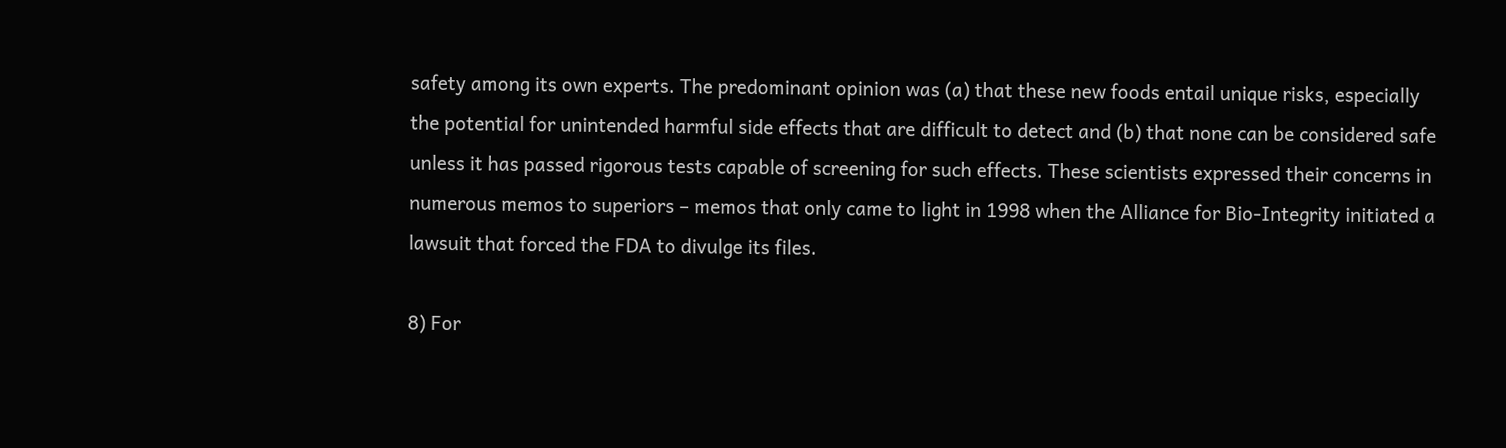safety among its own experts. The predominant opinion was (a) that these new foods entail unique risks, especially the potential for unintended harmful side effects that are difficult to detect and (b) that none can be considered safe unless it has passed rigorous tests capable of screening for such effects. These scientists expressed their concerns in numerous memos to superiors – memos that only came to light in 1998 when the Alliance for Bio-Integrity initiated a lawsuit that forced the FDA to divulge its files.

8) For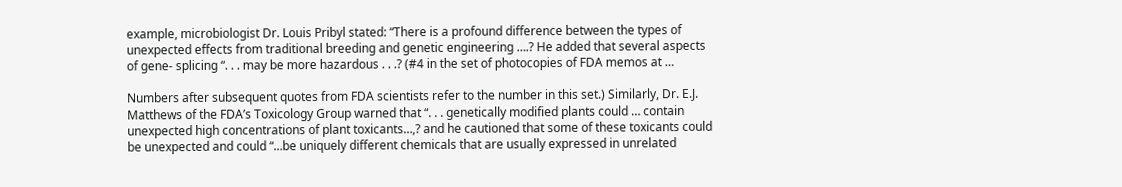example, microbiologist Dr. Louis Pribyl stated: “There is a profound difference between the types of unexpected effects from traditional breeding and genetic engineering ….? He added that several aspects of gene- splicing “. . . may be more hazardous . . .? (#4 in the set of photocopies of FDA memos at …

Numbers after subsequent quotes from FDA scientists refer to the number in this set.) Similarly, Dr. E.J. Matthews of the FDA’s Toxicology Group warned that “. . . genetically modified plants could … contain unexpected high concentrations of plant toxicants…,? and he cautioned that some of these toxicants could be unexpected and could “…be uniquely different chemicals that are usually expressed in unrelated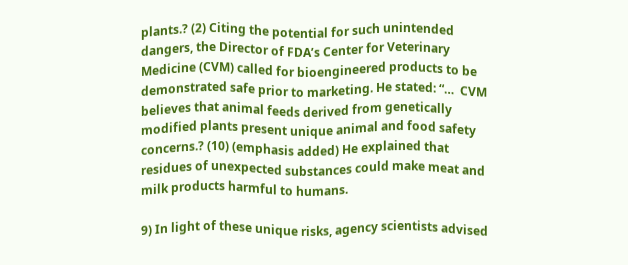plants.? (2) Citing the potential for such unintended dangers, the Director of FDA’s Center for Veterinary Medicine (CVM) called for bioengineered products to be demonstrated safe prior to marketing. He stated: “…  CVM believes that animal feeds derived from genetically modified plants present unique animal and food safety concerns.? (10) (emphasis added) He explained that residues of unexpected substances could make meat and milk products harmful to humans.

9) In light of these unique risks, agency scientists advised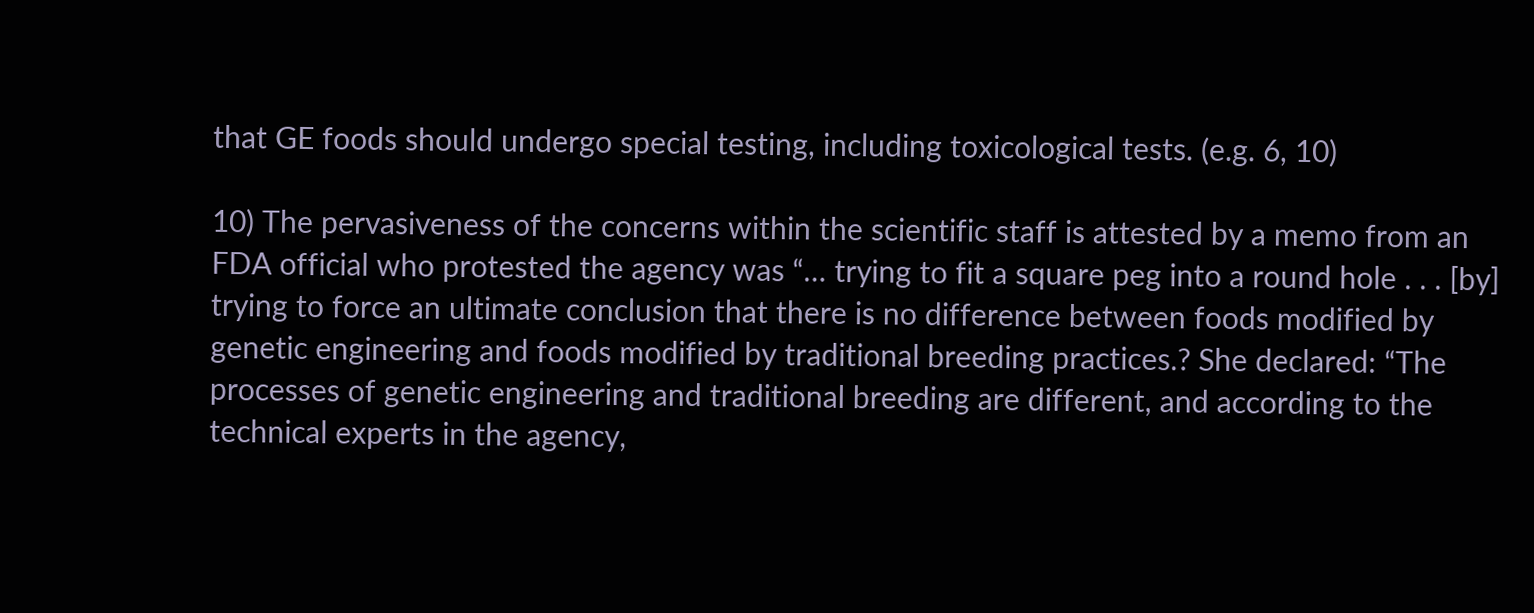that GE foods should undergo special testing, including toxicological tests. (e.g. 6, 10)

10) The pervasiveness of the concerns within the scientific staff is attested by a memo from an FDA official who protested the agency was “… trying to fit a square peg into a round hole . . . [by] trying to force an ultimate conclusion that there is no difference between foods modified by genetic engineering and foods modified by traditional breeding practices.? She declared: “The processes of genetic engineering and traditional breeding are different, and according to the technical experts in the agency,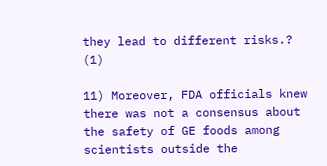they lead to different risks.? (1)

11) Moreover, FDA officials knew there was not a consensus about the safety of GE foods among scientists outside the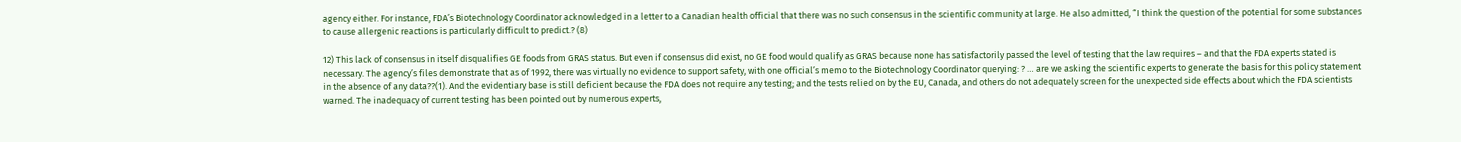agency either. For instance, FDA’s Biotechnology Coordinator acknowledged in a letter to a Canadian health official that there was no such consensus in the scientific community at large. He also admitted, “I think the question of the potential for some substances to cause allergenic reactions is particularly difficult to predict.? (8)

12) This lack of consensus in itself disqualifies GE foods from GRAS status. But even if consensus did exist, no GE food would qualify as GRAS because none has satisfactorily passed the level of testing that the law requires – and that the FDA experts stated is necessary. The agency’s files demonstrate that as of 1992, there was virtually no evidence to support safety, with one official’s memo to the Biotechnology Coordinator querying: ? … are we asking the scientific experts to generate the basis for this policy statement in the absence of any data??(1). And the evidentiary base is still deficient because the FDA does not require any testing; and the tests relied on by the EU, Canada, and others do not adequately screen for the unexpected side effects about which the FDA scientists warned. The inadequacy of current testing has been pointed out by numerous experts,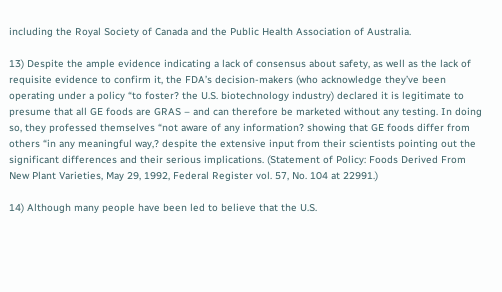including the Royal Society of Canada and the Public Health Association of Australia.

13) Despite the ample evidence indicating a lack of consensus about safety, as well as the lack of requisite evidence to confirm it, the FDA’s decision-makers (who acknowledge they’ve been operating under a policy “to foster? the U.S. biotechnology industry) declared it is legitimate to presume that all GE foods are GRAS – and can therefore be marketed without any testing. In doing so, they professed themselves “not aware of any information? showing that GE foods differ from others “in any meaningful way,? despite the extensive input from their scientists pointing out the significant differences and their serious implications. (Statement of Policy: Foods Derived From New Plant Varieties, May 29, 1992, Federal Register vol. 57, No. 104 at 22991.)

14) Although many people have been led to believe that the U.S.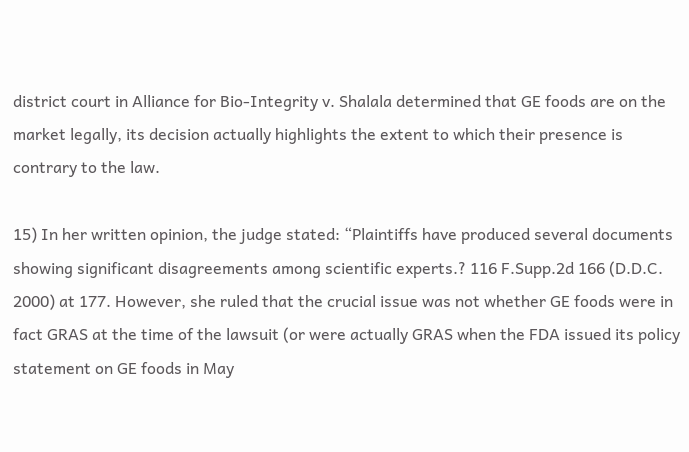district court in Alliance for Bio-Integrity v. Shalala determined that GE foods are on the market legally, its decision actually highlights the extent to which their presence is contrary to the law.

15) In her written opinion, the judge stated: “Plaintiffs have produced several documents showing significant disagreements among scientific experts.? 116 F.Supp.2d 166 (D.D.C. 2000) at 177. However, she ruled that the crucial issue was not whether GE foods were in fact GRAS at the time of the lawsuit (or were actually GRAS when the FDA issued its policy statement on GE foods in May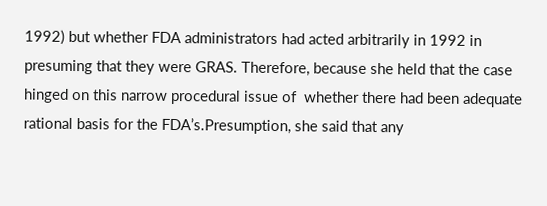1992) but whether FDA administrators had acted arbitrarily in 1992 in presuming that they were GRAS. Therefore, because she held that the case hinged on this narrow procedural issue of  whether there had been adequate rational basis for the FDA’s.Presumption, she said that any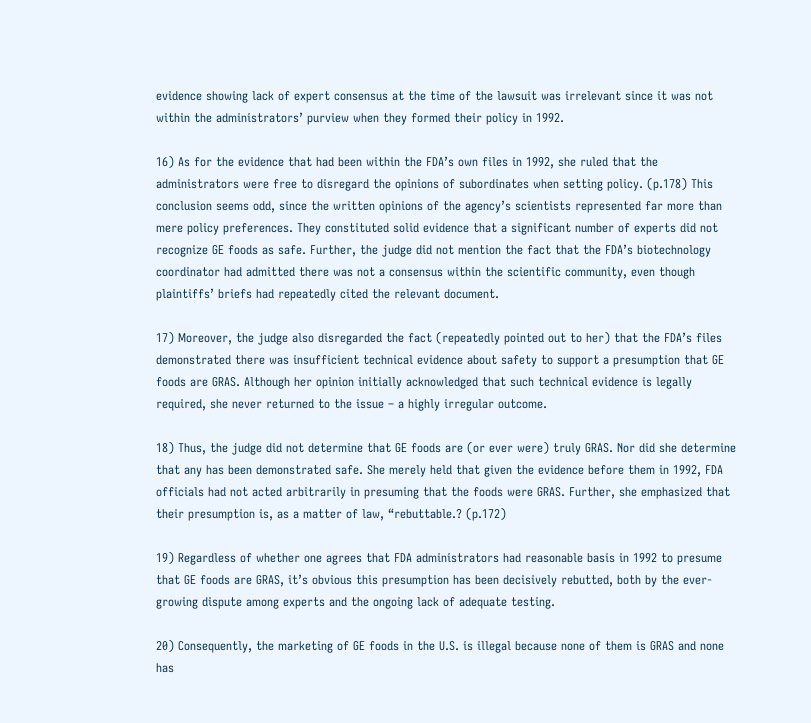evidence showing lack of expert consensus at the time of the lawsuit was irrelevant since it was not within the administrators’ purview when they formed their policy in 1992.

16) As for the evidence that had been within the FDA’s own files in 1992, she ruled that the administrators were free to disregard the opinions of subordinates when setting policy. (p.178) This conclusion seems odd, since the written opinions of the agency’s scientists represented far more than mere policy preferences. They constituted solid evidence that a significant number of experts did not recognize GE foods as safe. Further, the judge did not mention the fact that the FDA’s biotechnology coordinator had admitted there was not a consensus within the scientific community, even though plaintiffs’ briefs had repeatedly cited the relevant document.

17) Moreover, the judge also disregarded the fact (repeatedly pointed out to her) that the FDA’s files demonstrated there was insufficient technical evidence about safety to support a presumption that GE foods are GRAS. Although her opinion initially acknowledged that such technical evidence is legally required, she never returned to the issue – a highly irregular outcome.

18) Thus, the judge did not determine that GE foods are (or ever were) truly GRAS. Nor did she determine that any has been demonstrated safe. She merely held that given the evidence before them in 1992, FDA officials had not acted arbitrarily in presuming that the foods were GRAS. Further, she emphasized that their presumption is, as a matter of law, “rebuttable.? (p.172)

19) Regardless of whether one agrees that FDA administrators had reasonable basis in 1992 to presume that GE foods are GRAS, it’s obvious this presumption has been decisively rebutted, both by the ever-growing dispute among experts and the ongoing lack of adequate testing.

20) Consequently, the marketing of GE foods in the U.S. is illegal because none of them is GRAS and none has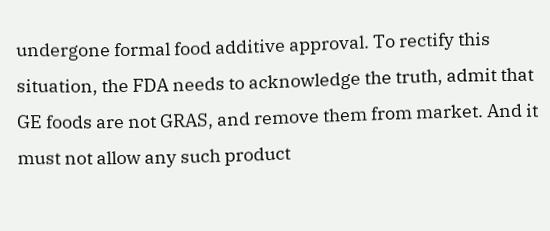undergone formal food additive approval. To rectify this situation, the FDA needs to acknowledge the truth, admit that GE foods are not GRAS, and remove them from market. And it must not allow any such product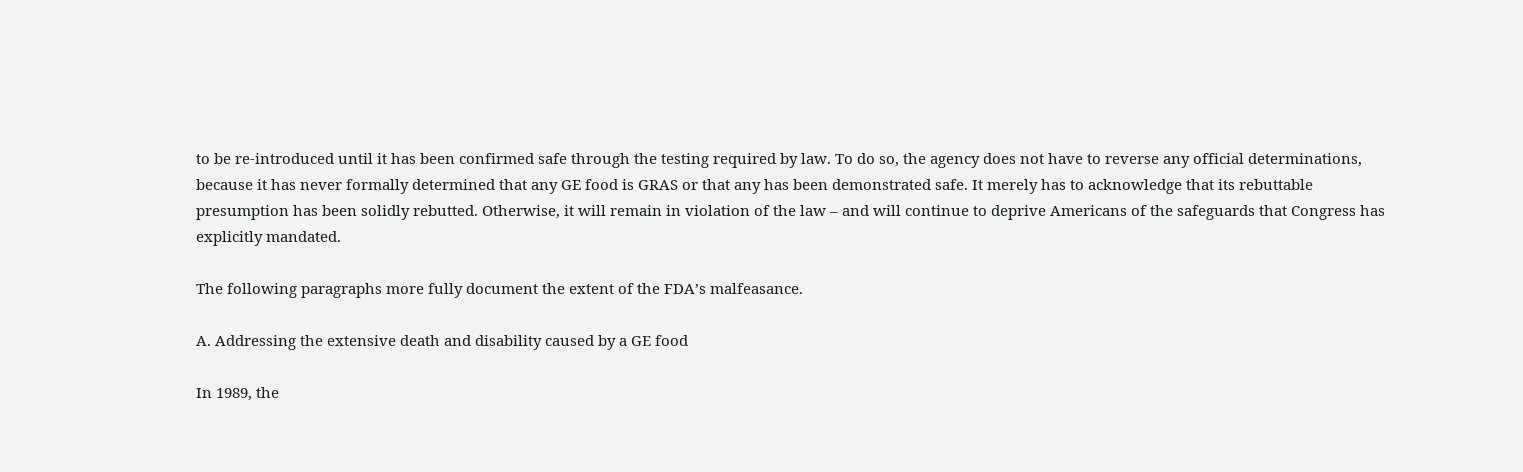to be re-introduced until it has been confirmed safe through the testing required by law. To do so, the agency does not have to reverse any official determinations, because it has never formally determined that any GE food is GRAS or that any has been demonstrated safe. It merely has to acknowledge that its rebuttable presumption has been solidly rebutted. Otherwise, it will remain in violation of the law – and will continue to deprive Americans of the safeguards that Congress has explicitly mandated.

The following paragraphs more fully document the extent of the FDA’s malfeasance.

A. Addressing the extensive death and disability caused by a GE food

In 1989, the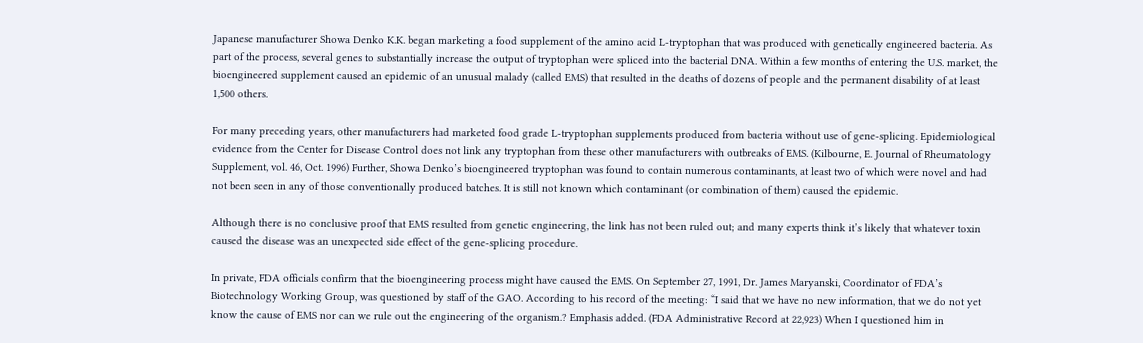Japanese manufacturer Showa Denko K.K. began marketing a food supplement of the amino acid L-tryptophan that was produced with genetically engineered bacteria. As part of the process, several genes to substantially increase the output of tryptophan were spliced into the bacterial DNA. Within a few months of entering the U.S. market, the bioengineered supplement caused an epidemic of an unusual malady (called EMS) that resulted in the deaths of dozens of people and the permanent disability of at least 1,500 others.

For many preceding years, other manufacturers had marketed food grade L-tryptophan supplements produced from bacteria without use of gene-splicing. Epidemiological evidence from the Center for Disease Control does not link any tryptophan from these other manufacturers with outbreaks of EMS. (Kilbourne, E. Journal of Rheumatology Supplement, vol. 46, Oct. 1996) Further, Showa Denko’s bioengineered tryptophan was found to contain numerous contaminants, at least two of which were novel and had not been seen in any of those conventionally produced batches. It is still not known which contaminant (or combination of them) caused the epidemic.

Although there is no conclusive proof that EMS resulted from genetic engineering, the link has not been ruled out; and many experts think it’s likely that whatever toxin caused the disease was an unexpected side effect of the gene-splicing procedure.

In private, FDA officials confirm that the bioengineering process might have caused the EMS. On September 27, 1991, Dr. James Maryanski, Coordinator of FDA’s Biotechnology Working Group, was questioned by staff of the GAO. According to his record of the meeting: “I said that we have no new information, that we do not yet know the cause of EMS nor can we rule out the engineering of the organism.? Emphasis added. (FDA Administrative Record at 22,923) When I questioned him in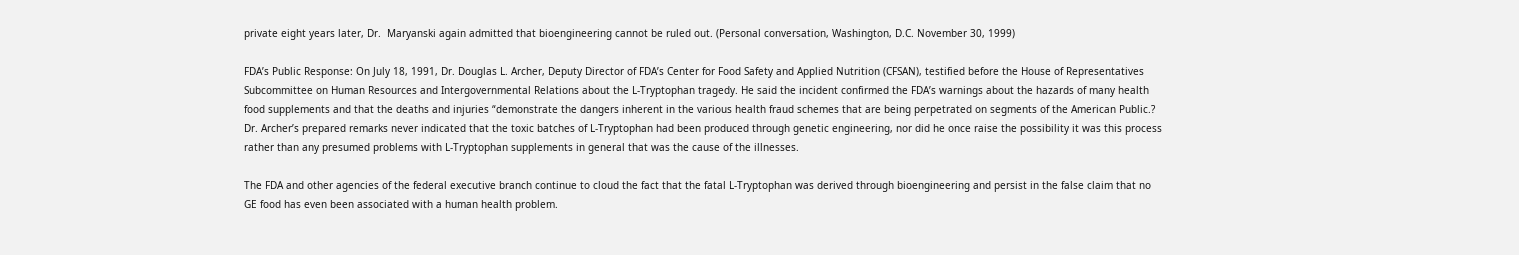private eight years later, Dr.  Maryanski again admitted that bioengineering cannot be ruled out. (Personal conversation, Washington, D.C. November 30, 1999)

FDA’s Public Response: On July 18, 1991, Dr. Douglas L. Archer, Deputy Director of FDA’s Center for Food Safety and Applied Nutrition (CFSAN), testified before the House of Representatives Subcommittee on Human Resources and Intergovernmental Relations about the L-Tryptophan tragedy. He said the incident confirmed the FDA’s warnings about the hazards of many health food supplements and that the deaths and injuries “demonstrate the dangers inherent in the various health fraud schemes that are being perpetrated on segments of the American Public.? Dr. Archer’s prepared remarks never indicated that the toxic batches of L-Tryptophan had been produced through genetic engineering, nor did he once raise the possibility it was this process rather than any presumed problems with L-Tryptophan supplements in general that was the cause of the illnesses.

The FDA and other agencies of the federal executive branch continue to cloud the fact that the fatal L-Tryptophan was derived through bioengineering and persist in the false claim that no GE food has even been associated with a human health problem.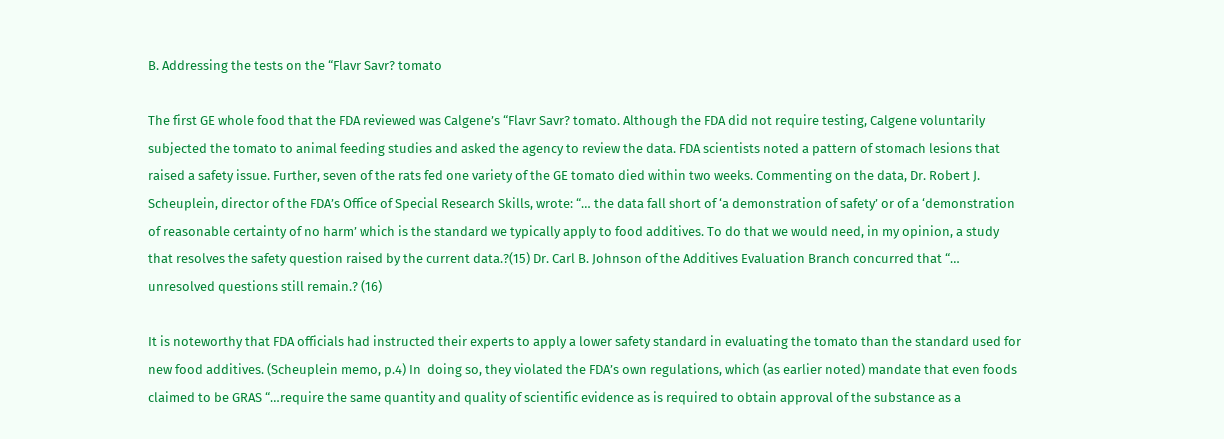B. Addressing the tests on the “Flavr Savr? tomato

The first GE whole food that the FDA reviewed was Calgene’s “Flavr Savr? tomato. Although the FDA did not require testing, Calgene voluntarily subjected the tomato to animal feeding studies and asked the agency to review the data. FDA scientists noted a pattern of stomach lesions that raised a safety issue. Further, seven of the rats fed one variety of the GE tomato died within two weeks. Commenting on the data, Dr. Robert J. Scheuplein, director of the FDA’s Office of Special Research Skills, wrote: “… the data fall short of ‘a demonstration of safety’ or of a ‘demonstration of reasonable certainty of no harm’ which is the standard we typically apply to food additives. To do that we would need, in my opinion, a study that resolves the safety question raised by the current data.?(15) Dr. Carl B. Johnson of the Additives Evaluation Branch concurred that “… unresolved questions still remain.? (16)

It is noteworthy that FDA officials had instructed their experts to apply a lower safety standard in evaluating the tomato than the standard used for new food additives. (Scheuplein memo, p.4) In  doing so, they violated the FDA’s own regulations, which (as earlier noted) mandate that even foods claimed to be GRAS “…require the same quantity and quality of scientific evidence as is required to obtain approval of the substance as a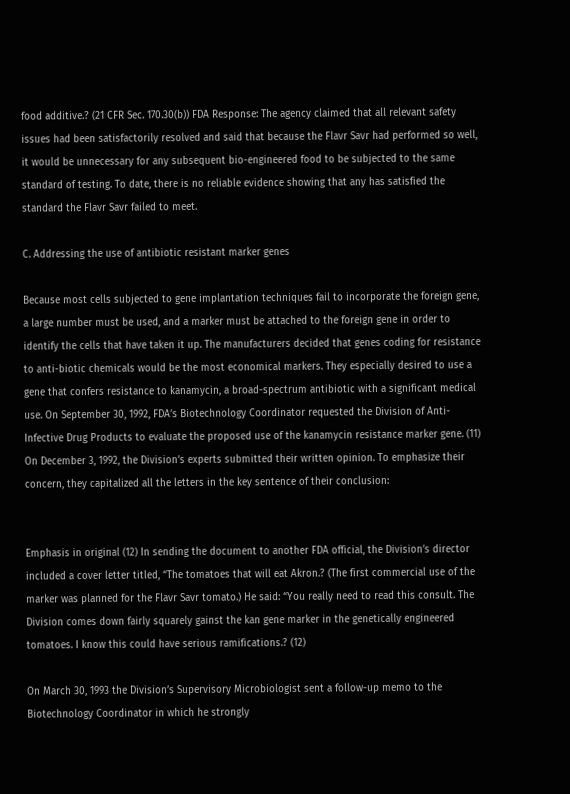food additive.? (21 CFR Sec. 170.30(b)) FDA Response: The agency claimed that all relevant safety issues had been satisfactorily resolved and said that because the Flavr Savr had performed so well, it would be unnecessary for any subsequent bio-engineered food to be subjected to the same standard of testing. To date, there is no reliable evidence showing that any has satisfied the standard the Flavr Savr failed to meet.

C. Addressing the use of antibiotic resistant marker genes

Because most cells subjected to gene implantation techniques fail to incorporate the foreign gene, a large number must be used, and a marker must be attached to the foreign gene in order to identify the cells that have taken it up. The manufacturers decided that genes coding for resistance to anti-biotic chemicals would be the most economical markers. They especially desired to use a gene that confers resistance to kanamycin, a broad-spectrum antibiotic with a significant medical use. On September 30, 1992, FDA’s Biotechnology Coordinator requested the Division of Anti-Infective Drug Products to evaluate the proposed use of the kanamycin resistance marker gene. (11) On December 3, 1992, the Division’s experts submitted their written opinion. To emphasize their concern, they capitalized all the letters in the key sentence of their conclusion:


Emphasis in original (12) In sending the document to another FDA official, the Division’s director included a cover letter titled, “The tomatoes that will eat Akron.? (The first commercial use of the marker was planned for the Flavr Savr tomato.) He said: “You really need to read this consult. The Division comes down fairly squarely gainst the kan gene marker in the genetically engineered tomatoes. I know this could have serious ramifications.? (12)

On March 30, 1993 the Division’s Supervisory Microbiologist sent a follow-up memo to the Biotechnology Coordinator in which he strongly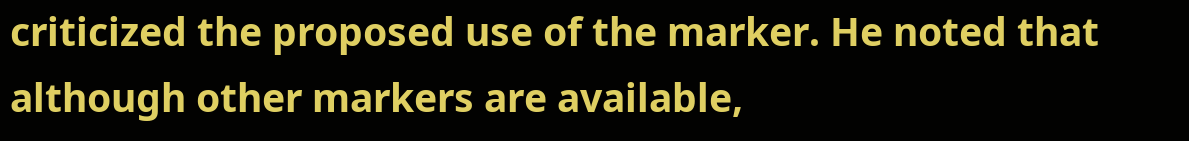criticized the proposed use of the marker. He noted that although other markers are available,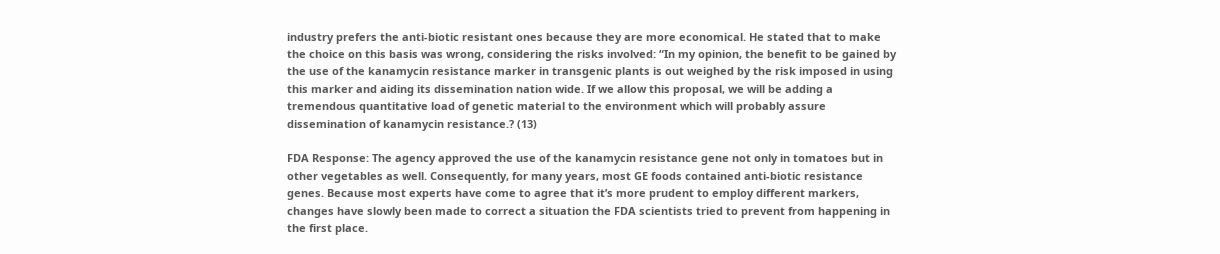industry prefers the anti-biotic resistant ones because they are more economical. He stated that to make the choice on this basis was wrong, considering the risks involved: “In my opinion, the benefit to be gained by the use of the kanamycin resistance marker in transgenic plants is out weighed by the risk imposed in using this marker and aiding its dissemination nation wide. If we allow this proposal, we will be adding a tremendous quantitative load of genetic material to the environment which will probably assure dissemination of kanamycin resistance.? (13)

FDA Response: The agency approved the use of the kanamycin resistance gene not only in tomatoes but in other vegetables as well. Consequently, for many years, most GE foods contained anti-biotic resistance genes. Because most experts have come to agree that it’s more prudent to employ different markers, changes have slowly been made to correct a situation the FDA scientists tried to prevent from happening in the first place.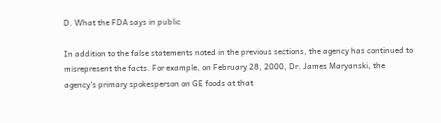D. What the FDA says in public

In addition to the false statements noted in the previous sections, the agency has continued to misrepresent the facts. For example, on February 28, 2000, Dr. James Maryanski, the agency’s primary spokesperson on GE foods at that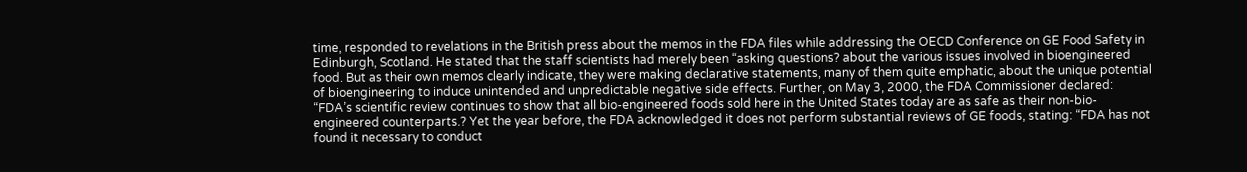time, responded to revelations in the British press about the memos in the FDA files while addressing the OECD Conference on GE Food Safety in Edinburgh, Scotland. He stated that the staff scientists had merely been “asking questions? about the various issues involved in bioengineered food. But as their own memos clearly indicate, they were making declarative statements, many of them quite emphatic, about the unique potential of bioengineering to induce unintended and unpredictable negative side effects. Further, on May 3, 2000, the FDA Commissioner declared: “FDA’s scientific review continues to show that all bio-engineered foods sold here in the United States today are as safe as their non-bio-engineered counterparts.? Yet the year before, the FDA acknowledged it does not perform substantial reviews of GE foods, stating: “FDA has not found it necessary to conduct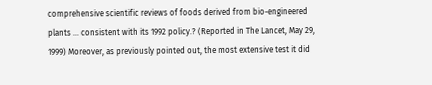comprehensive scientific reviews of foods derived from bio-engineered plants … consistent with its 1992 policy.? (Reported in The Lancet, May 29, 1999) Moreover, as previously pointed out, the most extensive test it did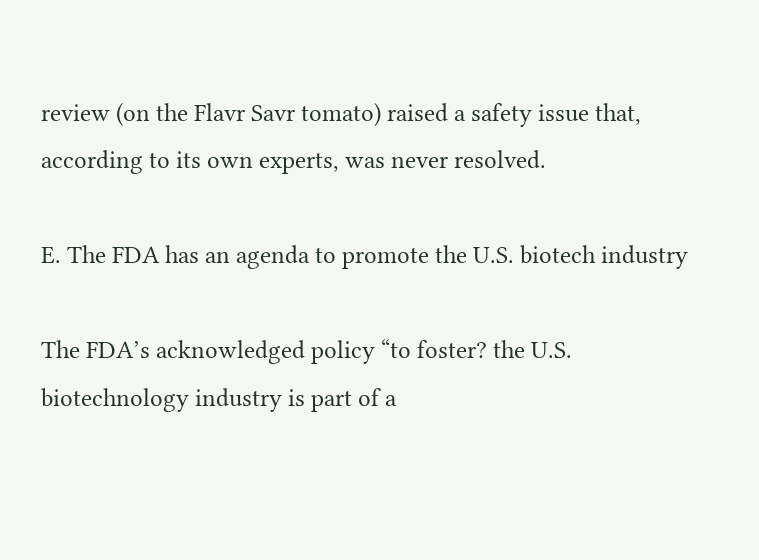review (on the Flavr Savr tomato) raised a safety issue that, according to its own experts, was never resolved.

E. The FDA has an agenda to promote the U.S. biotech industry

The FDA’s acknowledged policy “to foster? the U.S. biotechnology industry is part of a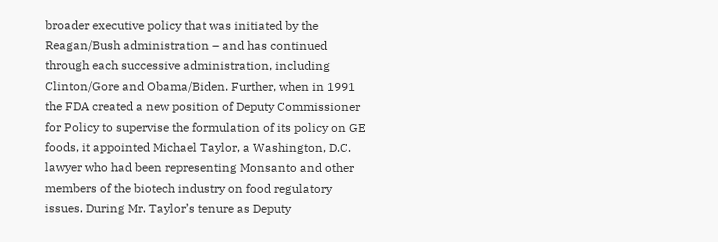broader executive policy that was initiated by the Reagan/Bush administration – and has continued through each successive administration, including Clinton/Gore and Obama/Biden. Further, when in 1991 the FDA created a new position of Deputy Commissioner for Policy to supervise the formulation of its policy on GE foods, it appointed Michael Taylor, a Washington, D.C. lawyer who had been representing Monsanto and other members of the biotech industry on food regulatory issues. During Mr. Taylor’s tenure as Deputy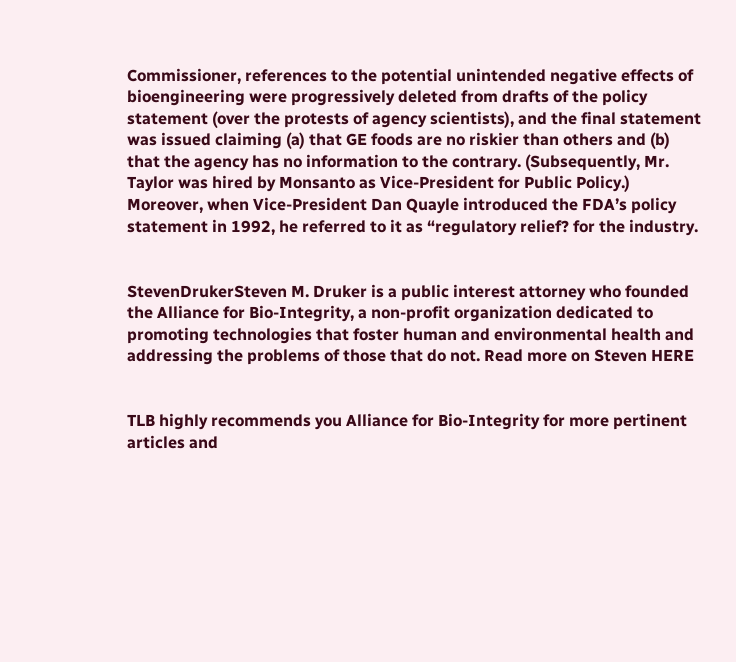Commissioner, references to the potential unintended negative effects of bioengineering were progressively deleted from drafts of the policy statement (over the protests of agency scientists), and the final statement was issued claiming (a) that GE foods are no riskier than others and (b) that the agency has no information to the contrary. (Subsequently, Mr. Taylor was hired by Monsanto as Vice-President for Public Policy.) Moreover, when Vice-President Dan Quayle introduced the FDA’s policy statement in 1992, he referred to it as “regulatory relief? for the industry.


StevenDrukerSteven M. Druker is a public interest attorney who founded the Alliance for Bio-Integrity, a non-profit organization dedicated to promoting technologies that foster human and environmental health and addressing the problems of those that do not. Read more on Steven HERE


TLB highly recommends you Alliance for Bio-Integrity for more pertinent articles and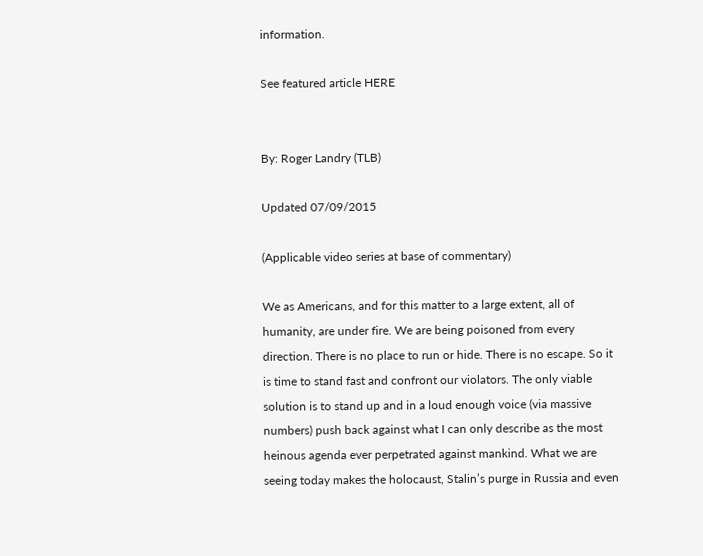information.

See featured article HERE


By: Roger Landry (TLB)

Updated 07/09/2015

(Applicable video series at base of commentary)

We as Americans, and for this matter to a large extent, all of humanity, are under fire. We are being poisoned from every direction. There is no place to run or hide. There is no escape. So it is time to stand fast and confront our violators. The only viable solution is to stand up and in a loud enough voice (via massive numbers) push back against what I can only describe as the most heinous agenda ever perpetrated against mankind. What we are seeing today makes the holocaust, Stalin’s purge in Russia and even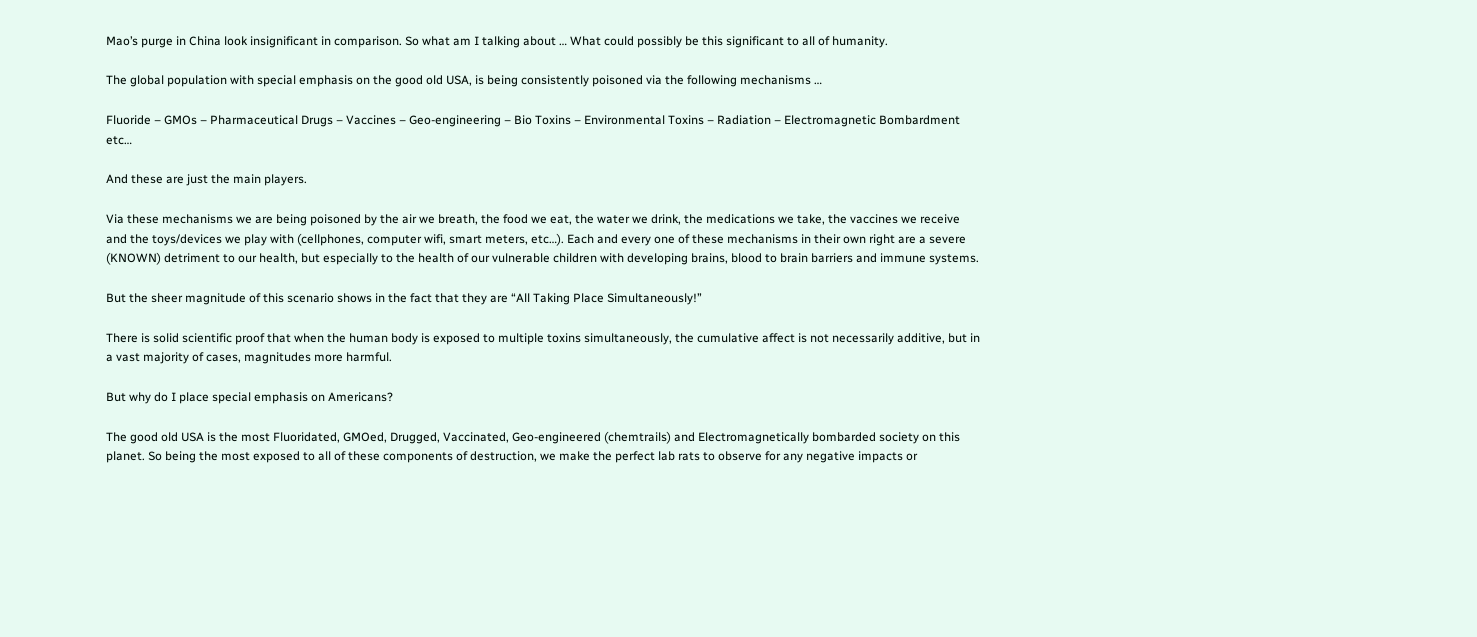Mao’s purge in China look insignificant in comparison. So what am I talking about … What could possibly be this significant to all of humanity.

The global population with special emphasis on the good old USA, is being consistently poisoned via the following mechanisms …

Fluoride – GMOs – Pharmaceutical Drugs – Vaccines – Geo-engineering – Bio Toxins – Environmental Toxins – Radiation – Electromagnetic Bombardment etc…

And these are just the main players.

Via these mechanisms we are being poisoned by the air we breath, the food we eat, the water we drink, the medications we take, the vaccines we receive and the toys/devices we play with (cellphones, computer wifi, smart meters, etc…). Each and every one of these mechanisms in their own right are a severe (KNOWN) detriment to our health, but especially to the health of our vulnerable children with developing brains, blood to brain barriers and immune systems.

But the sheer magnitude of this scenario shows in the fact that they are “All Taking Place Simultaneously!”

There is solid scientific proof that when the human body is exposed to multiple toxins simultaneously, the cumulative affect is not necessarily additive, but in a vast majority of cases, magnitudes more harmful.

But why do I place special emphasis on Americans?

The good old USA is the most Fluoridated, GMOed, Drugged, Vaccinated, Geo-engineered (chemtrails) and Electromagnetically bombarded society on this planet. So being the most exposed to all of these components of destruction, we make the perfect lab rats to observe for any negative impacts or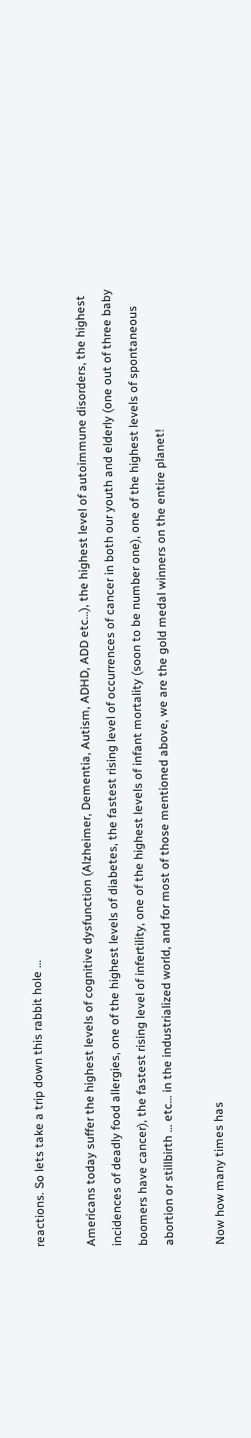reactions. So lets take a trip down this rabbit hole …

Americans today suffer the highest levels of cognitive dysfunction (Alzheimer, Dementia, Autism, ADHD, ADD etc…), the highest level of autoimmune disorders, the highest incidences of deadly food allergies, one of the highest levels of diabetes, the fastest rising level of occurrences of cancer in both our youth and elderly (one out of three baby boomers have cancer), the fastest rising level of infertility, one of the highest levels of infant mortality (soon to be number one), one of the highest levels of spontaneous abortion or stillbirth … etc… in the industrialized world, and for most of those mentioned above, we are the gold medal winners on the entire planet!

Now how many times has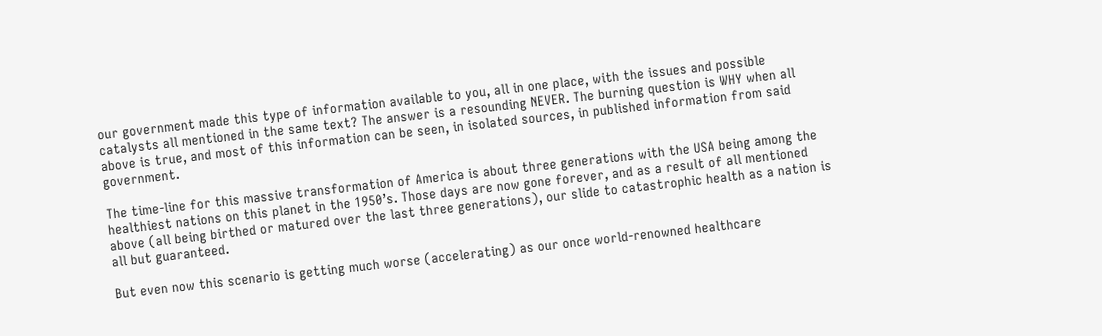our government made this type of information available to you, all in one place, with the issues and possible catalysts all mentioned in the same text? The answer is a resounding NEVER. The burning question is WHY when all above is true, and most of this information can be seen, in isolated sources, in published information from said government.

The time-line for this massive transformation of America is about three generations with the USA being among the healthiest nations on this planet in the 1950’s. Those days are now gone forever, and as a result of all mentioned above (all being birthed or matured over the last three generations), our slide to catastrophic health as a nation is all but guaranteed.

But even now this scenario is getting much worse (accelerating) as our once world-renowned healthcare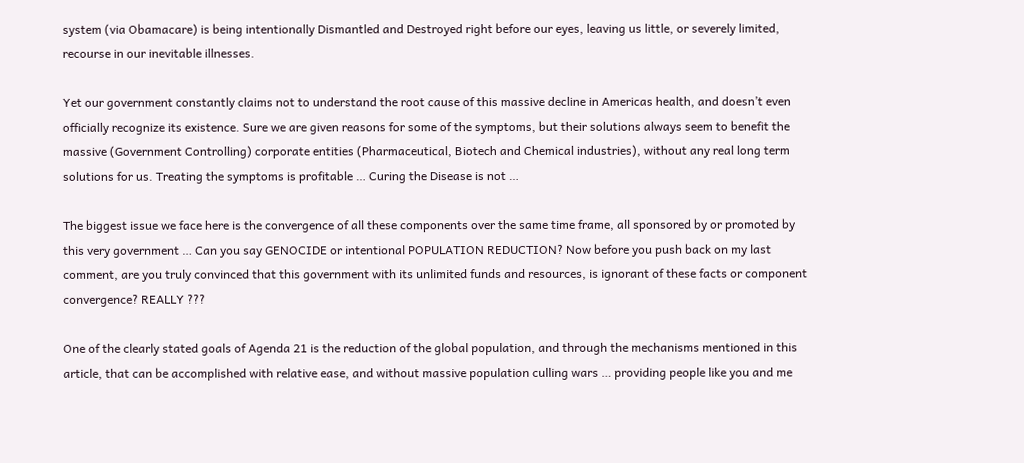system (via Obamacare) is being intentionally Dismantled and Destroyed right before our eyes, leaving us little, or severely limited, recourse in our inevitable illnesses.

Yet our government constantly claims not to understand the root cause of this massive decline in Americas health, and doesn’t even officially recognize its existence. Sure we are given reasons for some of the symptoms, but their solutions always seem to benefit the massive (Government Controlling) corporate entities (Pharmaceutical, Biotech and Chemical industries), without any real long term solutions for us. Treating the symptoms is profitable … Curing the Disease is not …

The biggest issue we face here is the convergence of all these components over the same time frame, all sponsored by or promoted by this very government … Can you say GENOCIDE or intentional POPULATION REDUCTION? Now before you push back on my last comment, are you truly convinced that this government with its unlimited funds and resources, is ignorant of these facts or component convergence? REALLY ???

One of the clearly stated goals of Agenda 21 is the reduction of the global population, and through the mechanisms mentioned in this article, that can be accomplished with relative ease, and without massive population culling wars … providing people like you and me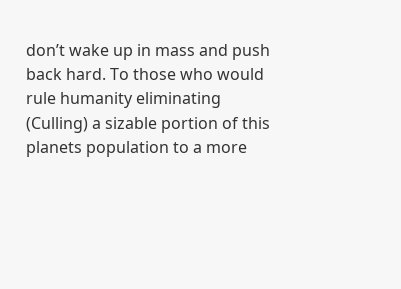don’t wake up in mass and push back hard. To those who would rule humanity eliminating (Culling) a sizable portion of this planets population to a more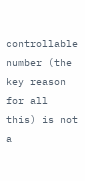controllable number (the key reason for all this) is not a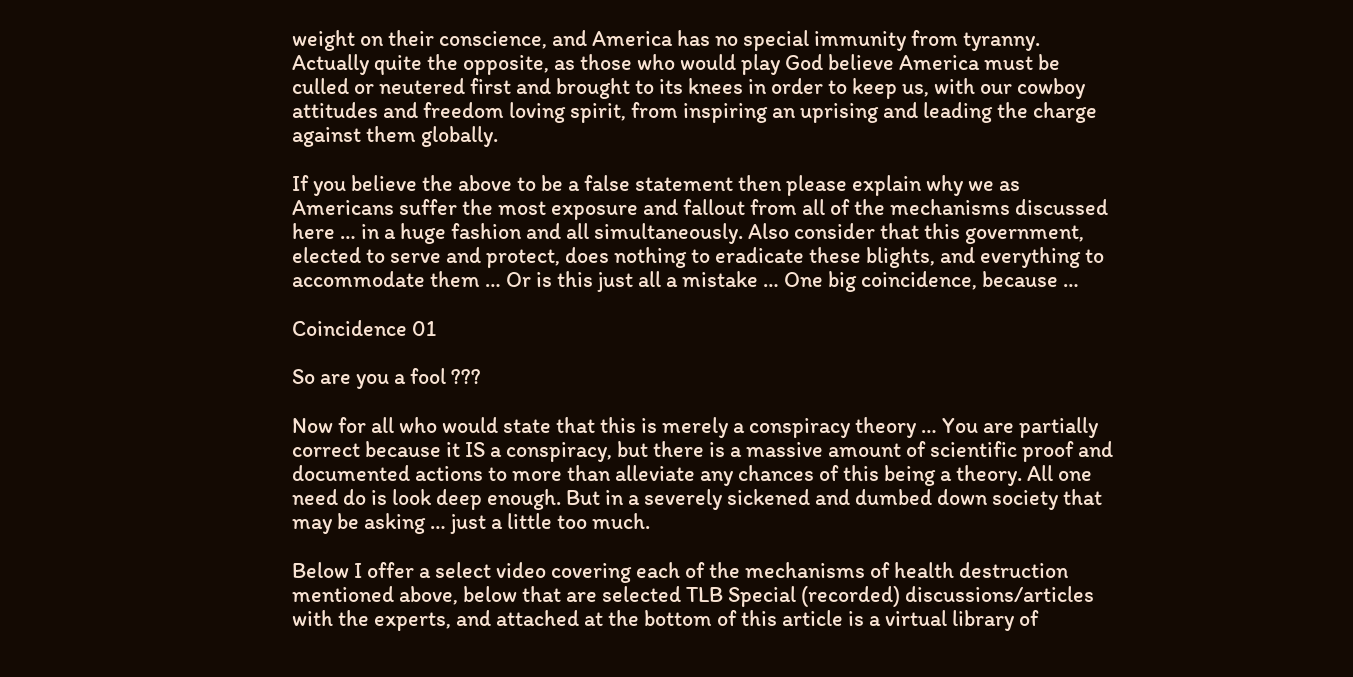weight on their conscience, and America has no special immunity from tyranny. Actually quite the opposite, as those who would play God believe America must be culled or neutered first and brought to its knees in order to keep us, with our cowboy attitudes and freedom loving spirit, from inspiring an uprising and leading the charge against them globally.

If you believe the above to be a false statement then please explain why we as Americans suffer the most exposure and fallout from all of the mechanisms discussed here … in a huge fashion and all simultaneously. Also consider that this government, elected to serve and protect, does nothing to eradicate these blights, and everything to accommodate them … Or is this just all a mistake … One big coincidence, because …

Coincidence 01

So are you a fool ???

Now for all who would state that this is merely a conspiracy theory … You are partially correct because it IS a conspiracy, but there is a massive amount of scientific proof and documented actions to more than alleviate any chances of this being a theory. All one need do is look deep enough. But in a severely sickened and dumbed down society that may be asking … just a little too much.

Below I offer a select video covering each of the mechanisms of health destruction mentioned above, below that are selected TLB Special (recorded) discussions/articles with the experts, and attached at the bottom of this article is a virtual library of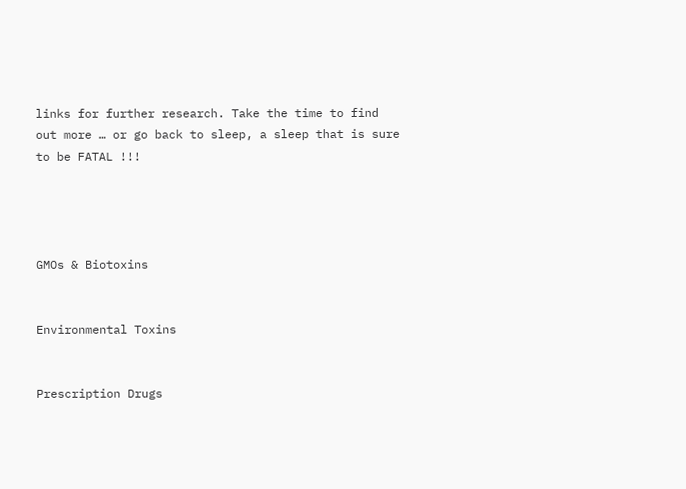links for further research. Take the time to find out more … or go back to sleep, a sleep that is sure to be FATAL !!!




GMOs & Biotoxins


Environmental Toxins


Prescription Drugs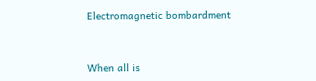Electromagnetic bombardment



When all is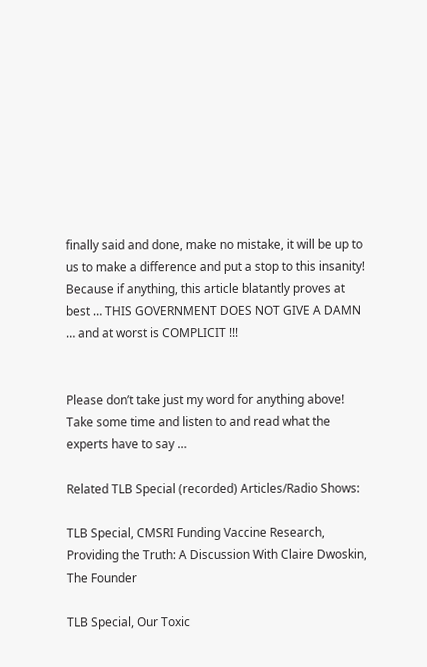finally said and done, make no mistake, it will be up to us to make a difference and put a stop to this insanity! Because if anything, this article blatantly proves at best … THIS GOVERNMENT DOES NOT GIVE A DAMN … and at worst is COMPLICIT !!!


Please don’t take just my word for anything above! Take some time and listen to and read what the experts have to say …

Related TLB Special (recorded) Articles/Radio Shows:

TLB Special, CMSRI Funding Vaccine Research, Providing the Truth: A Discussion With Claire Dwoskin, The Founder

TLB Special, Our Toxic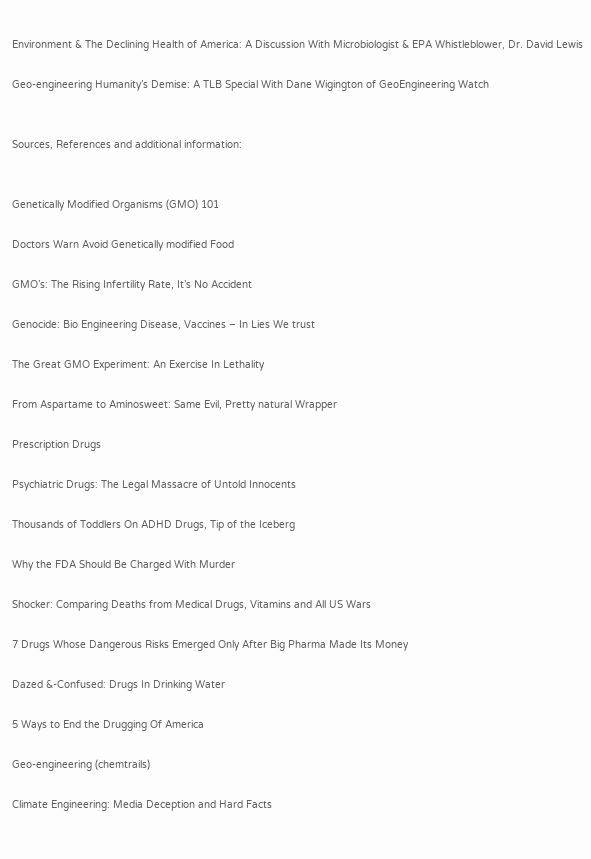Environment & The Declining Health of America: A Discussion With Microbiologist & EPA Whistleblower, Dr. David Lewis

Geo-engineering Humanity’s Demise: A TLB Special With Dane Wigington of GeoEngineering Watch


Sources, References and additional information:


Genetically Modified Organisms (GMO) 101

Doctors Warn Avoid Genetically modified Food

GMO’s: The Rising Infertility Rate, It’s No Accident

Genocide: Bio Engineering Disease, Vaccines – In Lies We trust

The Great GMO Experiment: An Exercise In Lethality

From Aspartame to Aminosweet: Same Evil, Pretty natural Wrapper

Prescription Drugs

Psychiatric Drugs: The Legal Massacre of Untold Innocents

Thousands of Toddlers On ADHD Drugs, Tip of the Iceberg

Why the FDA Should Be Charged With Murder

Shocker: Comparing Deaths from Medical Drugs, Vitamins and All US Wars

7 Drugs Whose Dangerous Risks Emerged Only After Big Pharma Made Its Money

Dazed &-Confused: Drugs In Drinking Water

5 Ways to End the Drugging Of America

Geo-engineering (chemtrails)

Climate Engineering: Media Deception and Hard Facts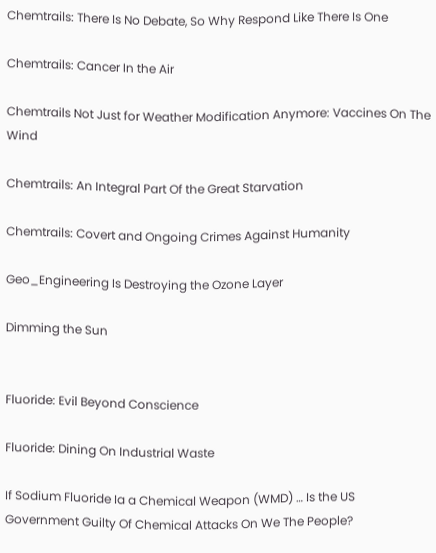Chemtrails: There Is No Debate, So Why Respond Like There Is One

Chemtrails: Cancer In the Air

Chemtrails Not Just for Weather Modification Anymore: Vaccines On The Wind

Chemtrails: An Integral Part Of the Great Starvation

Chemtrails: Covert and Ongoing Crimes Against Humanity

Geo_Engineering Is Destroying the Ozone Layer

Dimming the Sun


Fluoride: Evil Beyond Conscience

Fluoride: Dining On Industrial Waste

If Sodium Fluoride Ia a Chemical Weapon (WMD) … Is the US Government Guilty Of Chemical Attacks On We The People?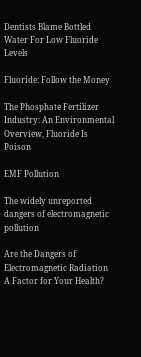Dentists Blame Bottled Water For Low Fluoride Levels

Fluoride: Follow the Money

The Phosphate Fertilizer Industry: An Environmental Overview, Fluoride Is Poison

EMF Pollution

The widely unreported dangers of electromagnetic pollution

Are the Dangers of Electromagnetic Radiation A Factor for Your Health?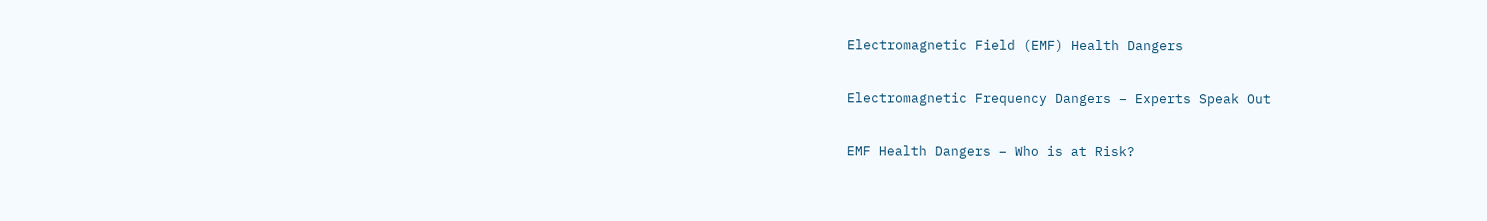Electromagnetic Field (EMF) Health Dangers

Electromagnetic Frequency Dangers – Experts Speak Out

EMF Health Dangers – Who is at Risk?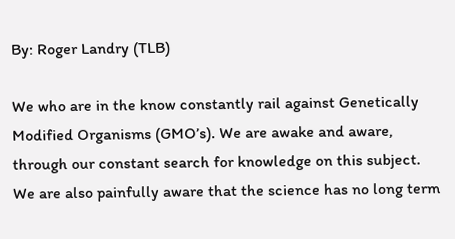By: Roger Landry (TLB)

We who are in the know constantly rail against Genetically Modified Organisms (GMO’s). We are awake and aware, through our constant search for knowledge on this subject. We are also painfully aware that the science has no long term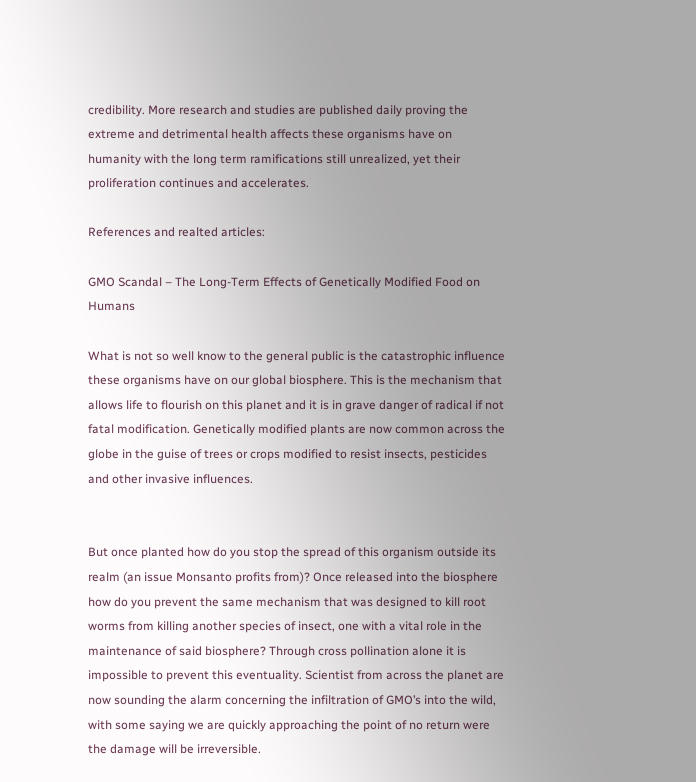credibility. More research and studies are published daily proving the extreme and detrimental health affects these organisms have on humanity with the long term ramifications still unrealized, yet their proliferation continues and accelerates.

References and realted articles:

GMO Scandal – The Long-Term Effects of Genetically Modified Food on Humans

What is not so well know to the general public is the catastrophic influence these organisms have on our global biosphere. This is the mechanism that allows life to flourish on this planet and it is in grave danger of radical if not fatal modification. Genetically modified plants are now common across the globe in the guise of trees or crops modified to resist insects, pesticides and other invasive influences.


But once planted how do you stop the spread of this organism outside its realm (an issue Monsanto profits from)? Once released into the biosphere how do you prevent the same mechanism that was designed to kill root worms from killing another species of insect, one with a vital role in the maintenance of said biosphere? Through cross pollination alone it is impossible to prevent this eventuality. Scientist from across the planet are now sounding the alarm concerning the infiltration of GMO’s into the wild, with some saying we are quickly approaching the point of no return were the damage will be irreversible.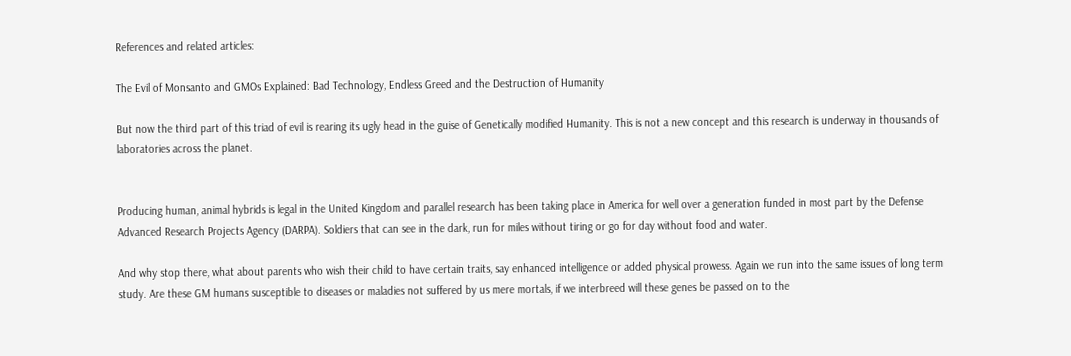References and related articles:

The Evil of Monsanto and GMOs Explained: Bad Technology, Endless Greed and the Destruction of Humanity

But now the third part of this triad of evil is rearing its ugly head in the guise of Genetically modified Humanity. This is not a new concept and this research is underway in thousands of laboratories across the planet.


Producing human, animal hybrids is legal in the United Kingdom and parallel research has been taking place in America for well over a generation funded in most part by the Defense Advanced Research Projects Agency (DARPA). Soldiers that can see in the dark, run for miles without tiring or go for day without food and water.

And why stop there, what about parents who wish their child to have certain traits, say enhanced intelligence or added physical prowess. Again we run into the same issues of long term study. Are these GM humans susceptible to diseases or maladies not suffered by us mere mortals, if we interbreed will these genes be passed on to the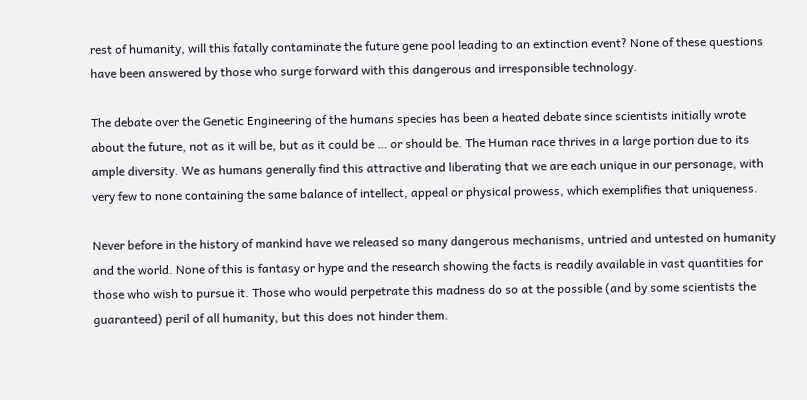rest of humanity, will this fatally contaminate the future gene pool leading to an extinction event? None of these questions have been answered by those who surge forward with this dangerous and irresponsible technology.

The debate over the Genetic Engineering of the humans species has been a heated debate since scientists initially wrote about the future, not as it will be, but as it could be … or should be. The Human race thrives in a large portion due to its ample diversity. We as humans generally find this attractive and liberating that we are each unique in our personage, with very few to none containing the same balance of intellect, appeal or physical prowess, which exemplifies that uniqueness.

Never before in the history of mankind have we released so many dangerous mechanisms, untried and untested on humanity and the world. None of this is fantasy or hype and the research showing the facts is readily available in vast quantities for those who wish to pursue it. Those who would perpetrate this madness do so at the possible (and by some scientists the guaranteed) peril of all humanity, but this does not hinder them.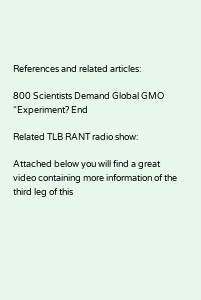References and related articles:

800 Scientists Demand Global GMO “Experiment? End

Related TLB RANT radio show:

Attached below you will find a great video containing more information of the third leg of this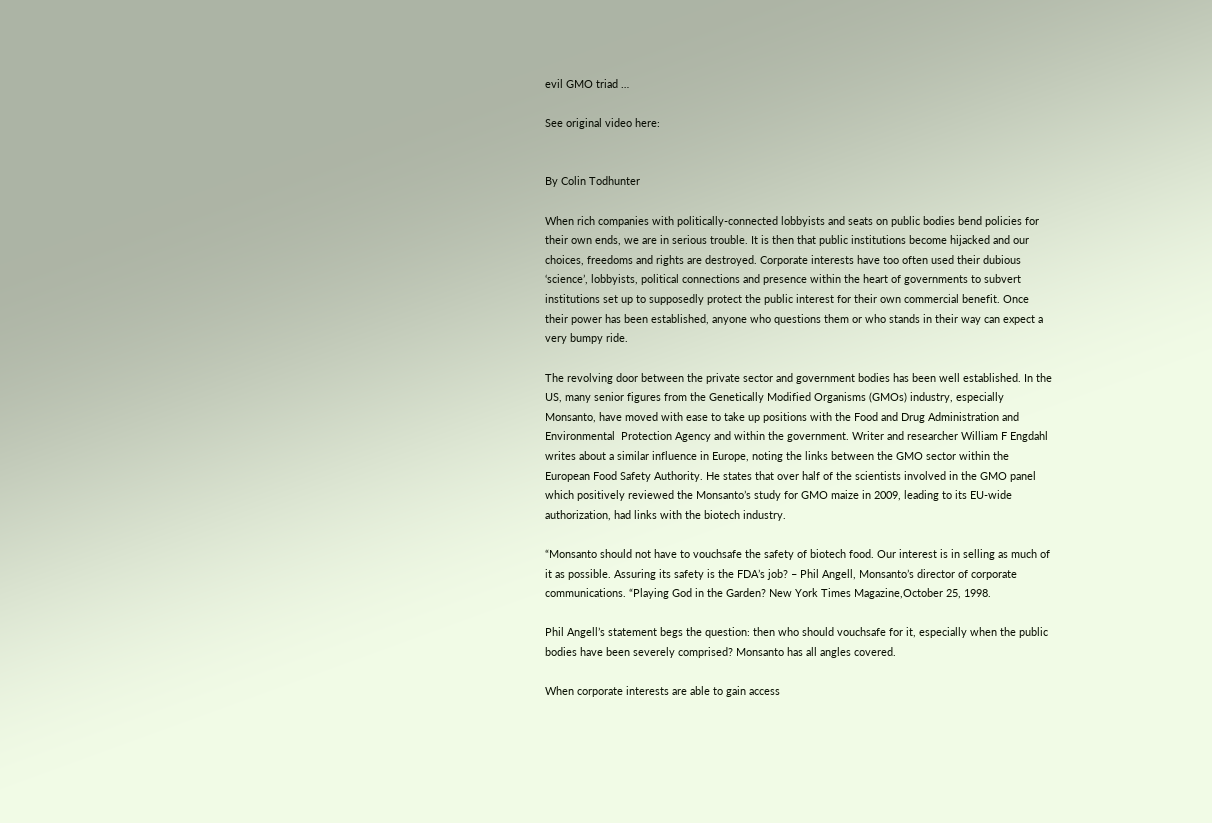evil GMO triad …

See original video here:


By Colin Todhunter

When rich companies with politically-connected lobbyists and seats on public bodies bend policies for their own ends, we are in serious trouble. It is then that public institutions become hijacked and our choices, freedoms and rights are destroyed. Corporate interests have too often used their dubious ‘science’, lobbyists, political connections and presence within the heart of governments to subvert institutions set up to supposedly protect the public interest for their own commercial benefit. Once their power has been established, anyone who questions them or who stands in their way can expect a very bumpy ride.

The revolving door between the private sector and government bodies has been well established. In the US, many senior figures from the Genetically Modified Organisms (GMOs) industry, especially Monsanto, have moved with ease to take up positions with the Food and Drug Administration and Environmental  Protection Agency and within the government. Writer and researcher William F Engdahl writes about a similar influence in Europe, noting the links between the GMO sector within the European Food Safety Authority. He states that over half of the scientists involved in the GMO panel which positively reviewed the Monsanto’s study for GMO maize in 2009, leading to its EU-wide authorization, had links with the biotech industry.

“Monsanto should not have to vouchsafe the safety of biotech food. Our interest is in selling as much of it as possible. Assuring its safety is the FDA’s job? – Phil Angell, Monsanto’s director of corporate communications. “Playing God in the Garden? New York Times Magazine,October 25, 1998.

Phil Angell’s statement begs the question: then who should vouchsafe for it, especially when the public bodies have been severely comprised? Monsanto has all angles covered.

When corporate interests are able to gain access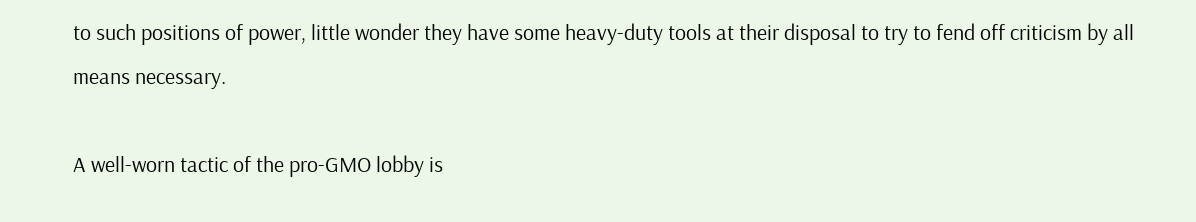to such positions of power, little wonder they have some heavy-duty tools at their disposal to try to fend off criticism by all means necessary.

A well-worn tactic of the pro-GMO lobby is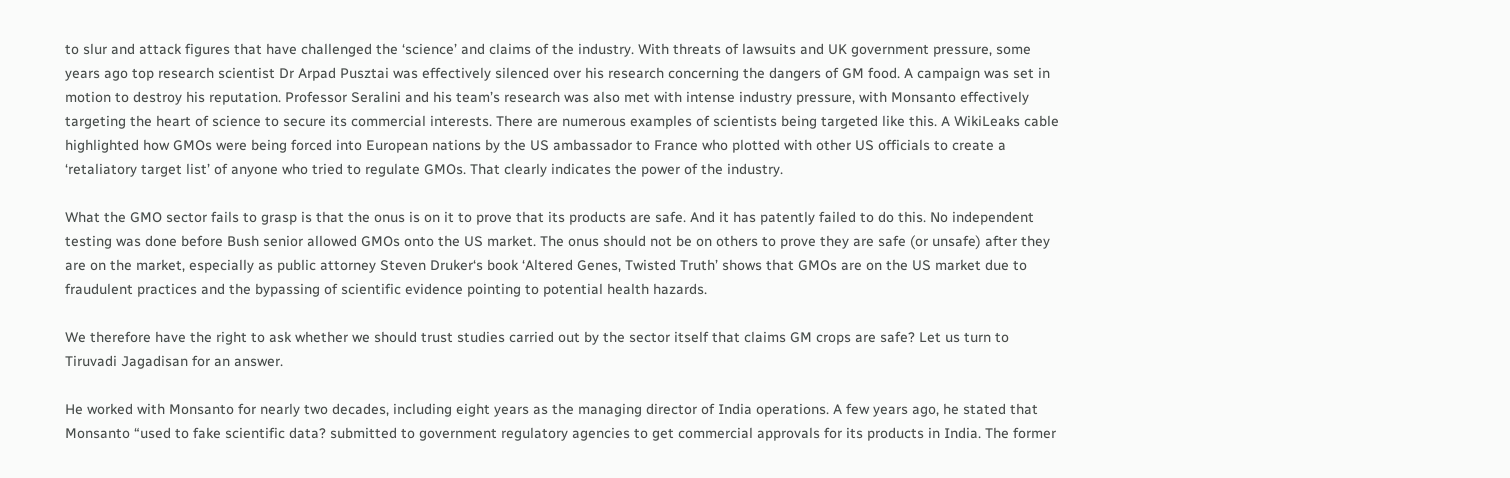to slur and attack figures that have challenged the ‘science’ and claims of the industry. With threats of lawsuits and UK government pressure, some years ago top research scientist Dr Arpad Pusztai was effectively silenced over his research concerning the dangers of GM food. A campaign was set in motion to destroy his reputation. Professor Seralini and his team’s research was also met with intense industry pressure, with Monsanto effectively targeting the heart of science to secure its commercial interests. There are numerous examples of scientists being targeted like this. A WikiLeaks cable highlighted how GMOs were being forced into European nations by the US ambassador to France who plotted with other US officials to create a ‘retaliatory target list’ of anyone who tried to regulate GMOs. That clearly indicates the power of the industry.

What the GMO sector fails to grasp is that the onus is on it to prove that its products are safe. And it has patently failed to do this. No independent testing was done before Bush senior allowed GMOs onto the US market. The onus should not be on others to prove they are safe (or unsafe) after they are on the market, especially as public attorney Steven Druker‘s book ‘Altered Genes, Twisted Truth’ shows that GMOs are on the US market due to fraudulent practices and the bypassing of scientific evidence pointing to potential health hazards.

We therefore have the right to ask whether we should trust studies carried out by the sector itself that claims GM crops are safe? Let us turn to Tiruvadi Jagadisan for an answer.

He worked with Monsanto for nearly two decades, including eight years as the managing director of India operations. A few years ago, he stated that Monsanto “used to fake scientific data? submitted to government regulatory agencies to get commercial approvals for its products in India. The former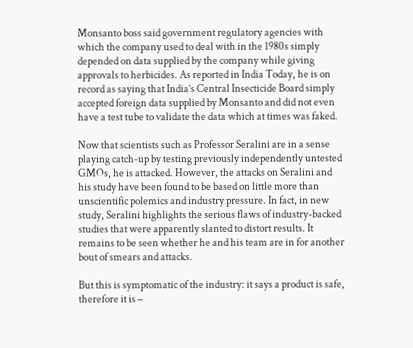Monsanto boss said government regulatory agencies with which the company used to deal with in the 1980s simply depended on data supplied by the company while giving approvals to herbicides. As reported in India Today, he is on record as saying that India’s Central Insecticide Board simply accepted foreign data supplied by Monsanto and did not even have a test tube to validate the data which at times was faked.

Now that scientists such as Professor Seralini are in a sense playing catch-up by testing previously independently untested GMOs, he is attacked. However, the attacks on Seralini and his study have been found to be based on little more than unscientific polemics and industry pressure. In fact, in new study, Seralini highlights the serious flaws of industry-backed studies that were apparently slanted to distort results. It remains to be seen whether he and his team are in for another bout of smears and attacks.

But this is symptomatic of the industry: it says a product is safe, therefore it is –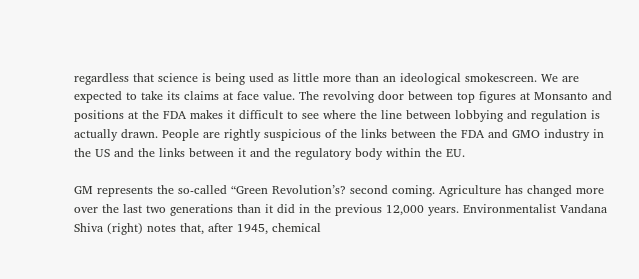regardless that science is being used as little more than an ideological smokescreen. We are expected to take its claims at face value. The revolving door between top figures at Monsanto and positions at the FDA makes it difficult to see where the line between lobbying and regulation is actually drawn. People are rightly suspicious of the links between the FDA and GMO industry in the US and the links between it and the regulatory body within the EU.

GM represents the so-called “Green Revolution’s? second coming. Agriculture has changed more over the last two generations than it did in the previous 12,000 years. Environmentalist Vandana Shiva (right) notes that, after 1945, chemical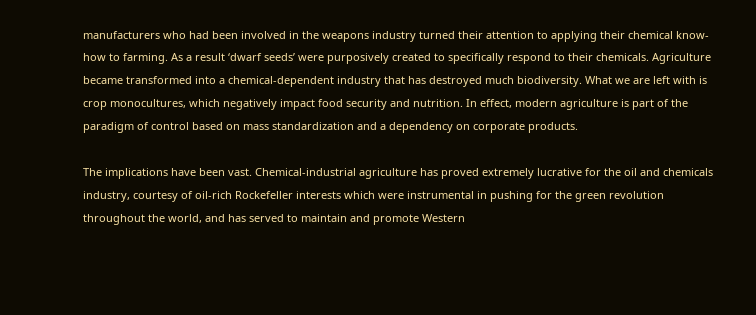manufacturers who had been involved in the weapons industry turned their attention to applying their chemical know-how to farming. As a result ‘dwarf seeds’ were purposively created to specifically respond to their chemicals. Agriculture became transformed into a chemical-dependent industry that has destroyed much biodiversity. What we are left with is crop monocultures, which negatively impact food security and nutrition. In effect, modern agriculture is part of the paradigm of control based on mass standardization and a dependency on corporate products.

The implications have been vast. Chemical-industrial agriculture has proved extremely lucrative for the oil and chemicals industry, courtesy of oil-rich Rockefeller interests which were instrumental in pushing for the green revolution throughout the world, and has served to maintain and promote Western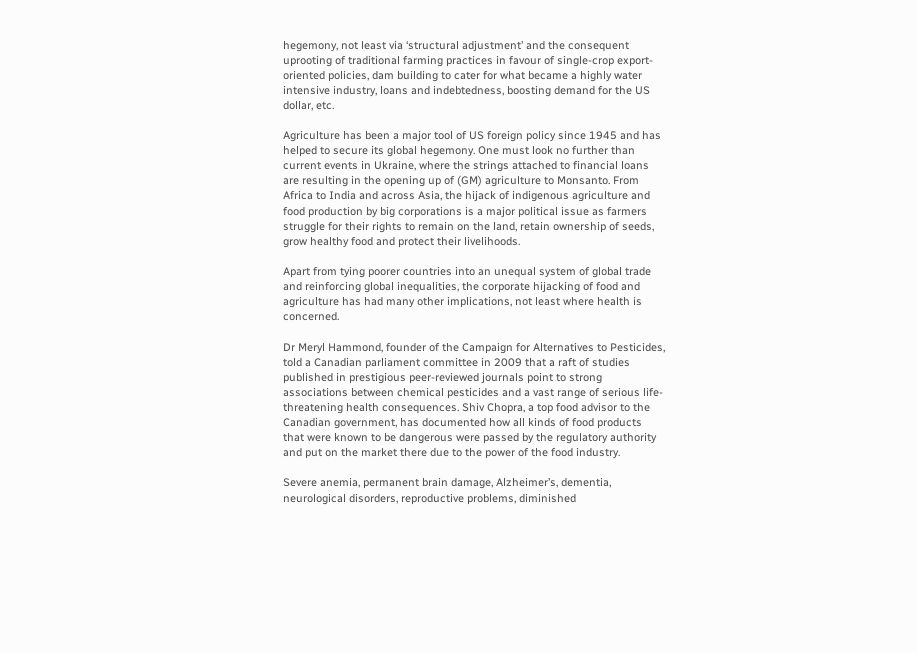hegemony, not least via ‘structural adjustment’ and the consequent uprooting of traditional farming practices in favour of single-crop export-oriented policies, dam building to cater for what became a highly water intensive industry, loans and indebtedness, boosting demand for the US dollar, etc.

Agriculture has been a major tool of US foreign policy since 1945 and has helped to secure its global hegemony. One must look no further than current events in Ukraine, where the strings attached to financial loans are resulting in the opening up of (GM) agriculture to Monsanto. From Africa to India and across Asia, the hijack of indigenous agriculture and food production by big corporations is a major political issue as farmers struggle for their rights to remain on the land, retain ownership of seeds, grow healthy food and protect their livelihoods.

Apart from tying poorer countries into an unequal system of global trade and reinforcing global inequalities, the corporate hijacking of food and agriculture has had many other implications, not least where health is concerned.

Dr Meryl Hammond, founder of the Campaign for Alternatives to Pesticides, told a Canadian parliament committee in 2009 that a raft of studies published in prestigious peer-reviewed journals point to strong associations between chemical pesticides and a vast range of serious life-threatening health consequences. Shiv Chopra, a top food advisor to the Canadian government, has documented how all kinds of food products that were known to be dangerous were passed by the regulatory authority and put on the market there due to the power of the food industry.

Severe anemia, permanent brain damage, Alzheimer’s, dementia, neurological disorders, reproductive problems, diminished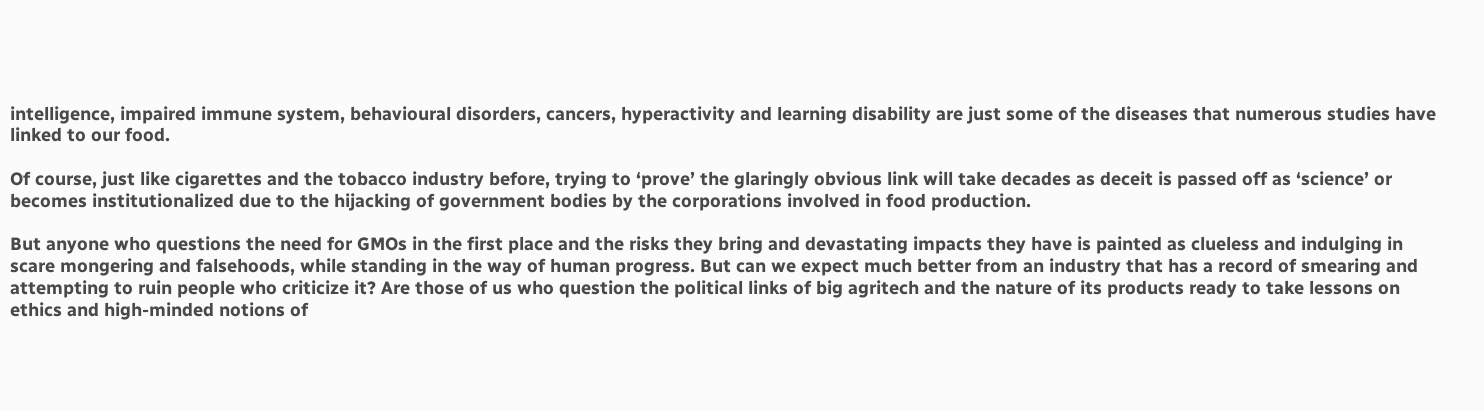intelligence, impaired immune system, behavioural disorders, cancers, hyperactivity and learning disability are just some of the diseases that numerous studies have linked to our food.

Of course, just like cigarettes and the tobacco industry before, trying to ‘prove’ the glaringly obvious link will take decades as deceit is passed off as ‘science’ or becomes institutionalized due to the hijacking of government bodies by the corporations involved in food production.

But anyone who questions the need for GMOs in the first place and the risks they bring and devastating impacts they have is painted as clueless and indulging in scare mongering and falsehoods, while standing in the way of human progress. But can we expect much better from an industry that has a record of smearing and attempting to ruin people who criticize it? Are those of us who question the political links of big agritech and the nature of its products ready to take lessons on ethics and high-minded notions of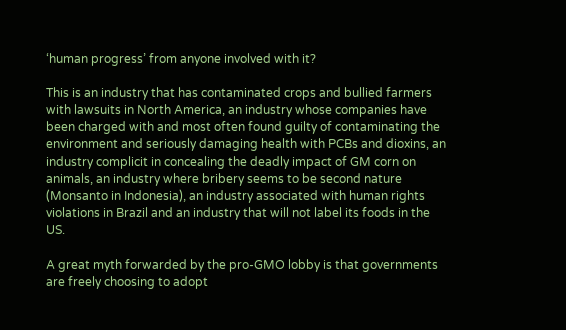‘human progress’ from anyone involved with it?

This is an industry that has contaminated crops and bullied farmers with lawsuits in North America, an industry whose companies have been charged with and most often found guilty of contaminating the environment and seriously damaging health with PCBs and dioxins, an industry complicit in concealing the deadly impact of GM corn on animals, an industry where bribery seems to be second nature (Monsanto in Indonesia), an industry associated with human rights violations in Brazil and an industry that will not label its foods in the US.

A great myth forwarded by the pro-GMO lobby is that governments are freely choosing to adopt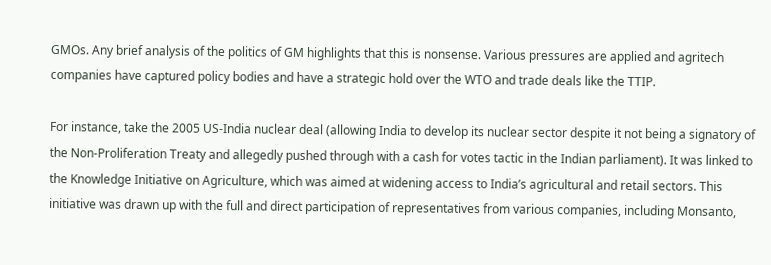GMOs. Any brief analysis of the politics of GM highlights that this is nonsense. Various pressures are applied and agritech companies have captured policy bodies and have a strategic hold over the WTO and trade deals like the TTIP.

For instance, take the 2005 US-India nuclear deal (allowing India to develop its nuclear sector despite it not being a signatory of the Non-Proliferation Treaty and allegedly pushed through with a cash for votes tactic in the Indian parliament). It was linked to the Knowledge Initiative on Agriculture, which was aimed at widening access to India’s agricultural and retail sectors. This initiative was drawn up with the full and direct participation of representatives from various companies, including Monsanto,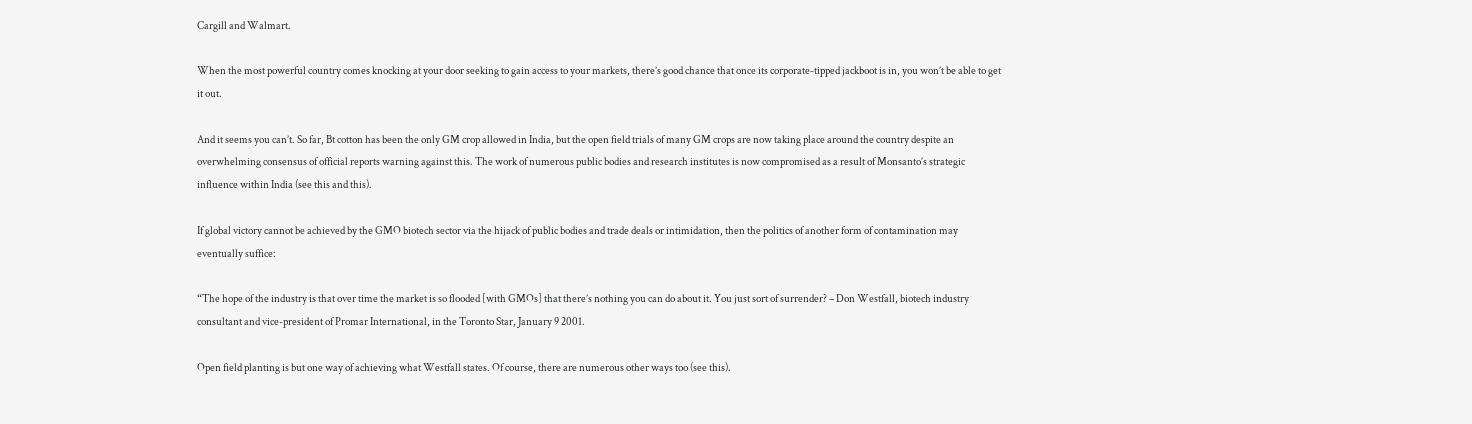Cargill and Walmart.

When the most powerful country comes knocking at your door seeking to gain access to your markets, there’s good chance that once its corporate-tipped jackboot is in, you won’t be able to get it out.

And it seems you can’t. So far, Bt cotton has been the only GM crop allowed in India, but the open field trials of many GM crops are now taking place around the country despite an overwhelming consensus of official reports warning against this. The work of numerous public bodies and research institutes is now compromised as a result of Monsanto’s strategic influence within India (see this and this).

If global victory cannot be achieved by the GMO biotech sector via the hijack of public bodies and trade deals or intimidation, then the politics of another form of contamination may eventually suffice:

“The hope of the industry is that over time the market is so flooded [with GMOs] that there’s nothing you can do about it. You just sort of surrender? – Don Westfall, biotech industry consultant and vice-president of Promar International, in the Toronto Star, January 9 2001.

Open field planting is but one way of achieving what Westfall states. Of course, there are numerous other ways too (see this).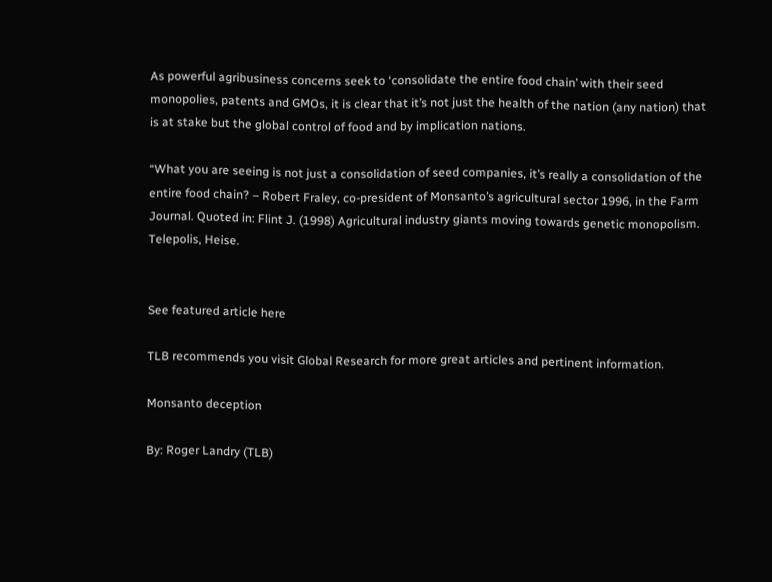As powerful agribusiness concerns seek to ‘consolidate the entire food chain’ with their seed monopolies, patents and GMOs, it is clear that it’s not just the health of the nation (any nation) that is at stake but the global control of food and by implication nations.

“What you are seeing is not just a consolidation of seed companies, it’s really a consolidation of the entire food chain? – Robert Fraley, co-president of Monsanto’s agricultural sector 1996, in the Farm Journal. Quoted in: Flint J. (1998) Agricultural industry giants moving towards genetic monopolism. Telepolis, Heise.


See featured article here

TLB recommends you visit Global Research for more great articles and pertinent information.

Monsanto deception

By: Roger Landry (TLB)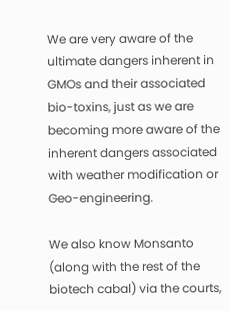We are very aware of the ultimate dangers inherent in GMOs and their associated bio-toxins, just as we are becoming more aware of the inherent dangers associated with weather modification or Geo-engineering.

We also know Monsanto (along with the rest of the biotech cabal) via the courts,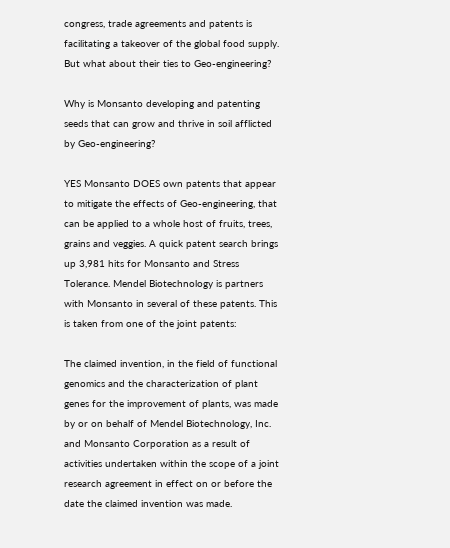congress, trade agreements and patents is facilitating a takeover of the global food supply. But what about their ties to Geo-engineering?

Why is Monsanto developing and patenting seeds that can grow and thrive in soil afflicted by Geo-engineering?

YES Monsanto DOES own patents that appear to mitigate the effects of Geo-engineering, that can be applied to a whole host of fruits, trees, grains and veggies. A quick patent search brings up 3,981 hits for Monsanto and Stress Tolerance. Mendel Biotechnology is partners with Monsanto in several of these patents. This is taken from one of the joint patents:

The claimed invention, in the field of functional genomics and the characterization of plant genes for the improvement of plants, was made by or on behalf of Mendel Biotechnology, Inc. and Monsanto Corporation as a result of activities undertaken within the scope of a joint research agreement in effect on or before the date the claimed invention was made.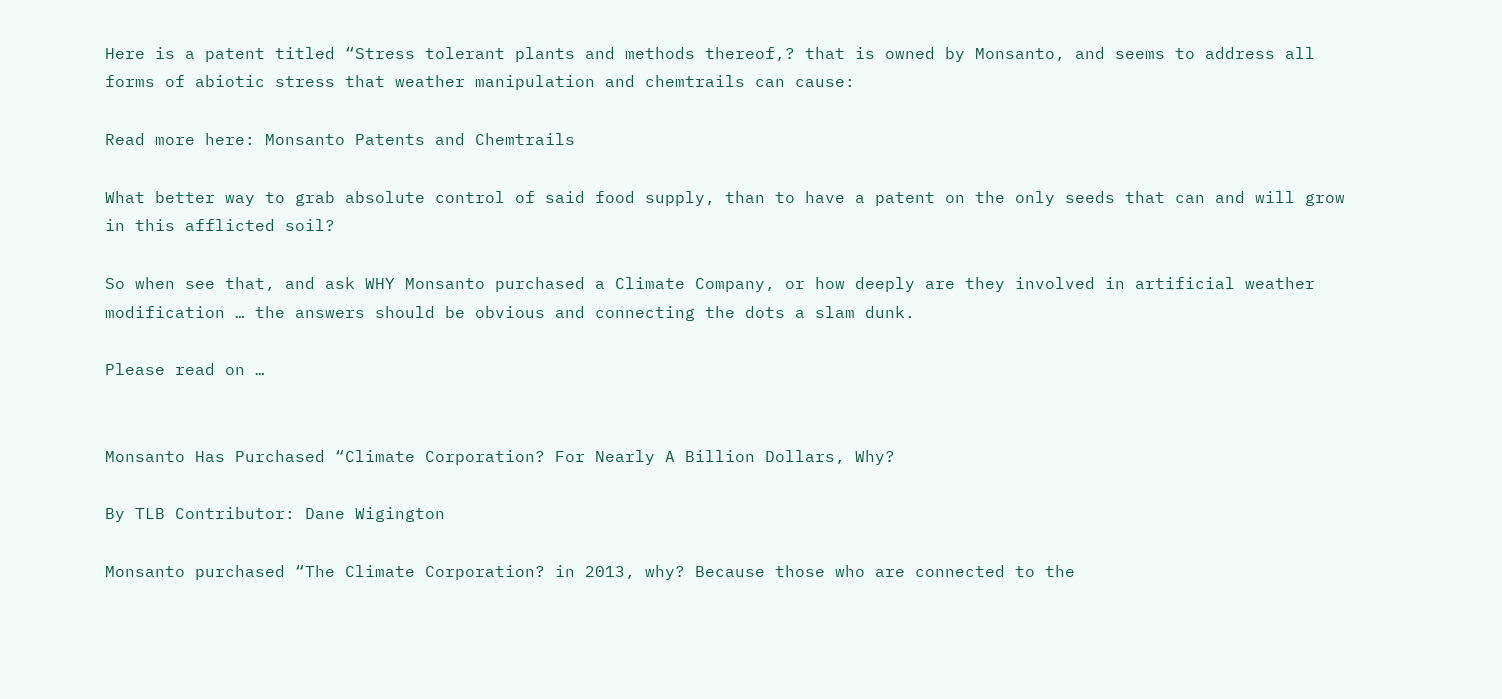Here is a patent titled “Stress tolerant plants and methods thereof,? that is owned by Monsanto, and seems to address all forms of abiotic stress that weather manipulation and chemtrails can cause:

Read more here: Monsanto Patents and Chemtrails

What better way to grab absolute control of said food supply, than to have a patent on the only seeds that can and will grow in this afflicted soil?

So when see that, and ask WHY Monsanto purchased a Climate Company, or how deeply are they involved in artificial weather modification … the answers should be obvious and connecting the dots a slam dunk.

Please read on …


Monsanto Has Purchased “Climate Corporation? For Nearly A Billion Dollars, Why?

By TLB Contributor: Dane Wigington

Monsanto purchased “The Climate Corporation? in 2013, why? Because those who are connected to the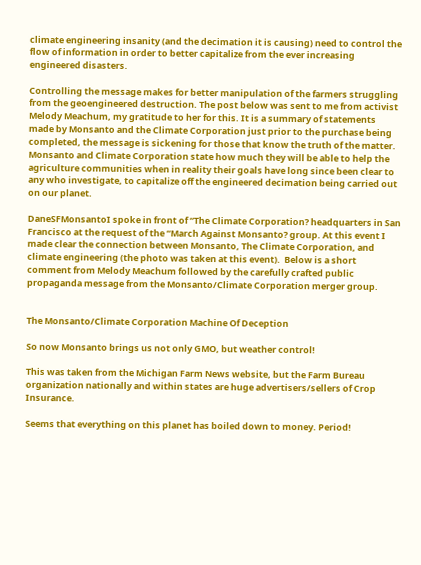climate engineering insanity (and the decimation it is causing) need to control the flow of information in order to better capitalize from the ever increasing engineered disasters.

Controlling the message makes for better manipulation of the farmers struggling from the geoengineered destruction. The post below was sent to me from activist Melody Meachum, my gratitude to her for this. It is a summary of statements made by Monsanto and the Climate Corporation just prior to the purchase being completed, the message is sickening for those that know the truth of the matter. Monsanto and Climate Corporation state how much they will be able to help the agriculture communities when in reality their goals have long since been clear to any who investigate, to capitalize off the engineered decimation being carried out on our planet.

DaneSFMonsantoI spoke in front of “The Climate Corporation? headquarters in San Francisco at the request of the “March Against Monsanto? group. At this event I made clear the connection between Monsanto, The Climate Corporation, and climate engineering (the photo was taken at this event).  Below is a short comment from Melody Meachum followed by the carefully crafted public propaganda message from the Monsanto/Climate Corporation merger group.


The Monsanto/Climate Corporation Machine Of Deception

So now Monsanto brings us not only GMO, but weather control!

This was taken from the Michigan Farm News website, but the Farm Bureau organization nationally and within states are huge advertisers/sellers of Crop Insurance.

Seems that everything on this planet has boiled down to money. Period!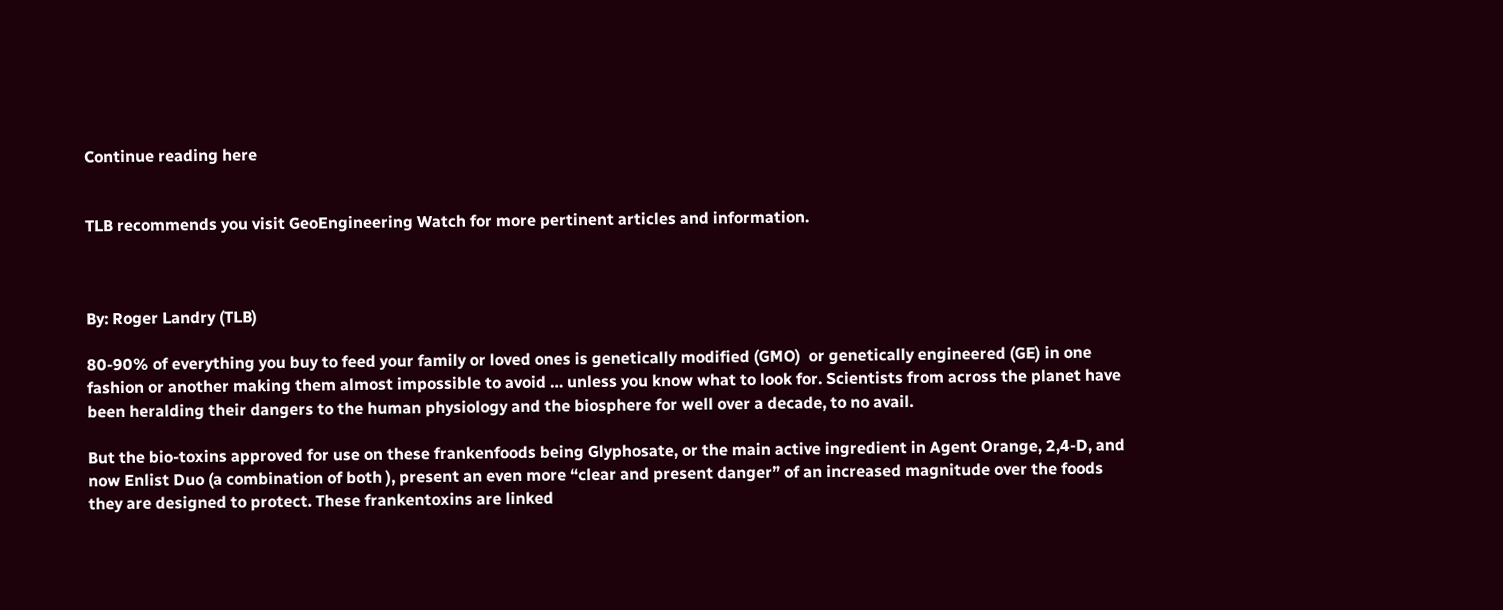Continue reading here


TLB recommends you visit GeoEngineering Watch for more pertinent articles and information.



By: Roger Landry (TLB)

80-90% of everything you buy to feed your family or loved ones is genetically modified (GMO)  or genetically engineered (GE) in one fashion or another making them almost impossible to avoid … unless you know what to look for. Scientists from across the planet have been heralding their dangers to the human physiology and the biosphere for well over a decade, to no avail.

But the bio-toxins approved for use on these frankenfoods being Glyphosate, or the main active ingredient in Agent Orange, 2,4-D, and now Enlist Duo (a combination of both ), present an even more “clear and present danger” of an increased magnitude over the foods they are designed to protect. These frankentoxins are linked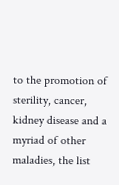to the promotion of sterility, cancer, kidney disease and a myriad of other maladies, the list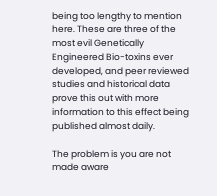being too lengthy to mention here. These are three of the most evil Genetically Engineered Bio-toxins ever developed, and peer reviewed studies and historical data prove this out with more information to this effect being published almost daily.

The problem is you are not made aware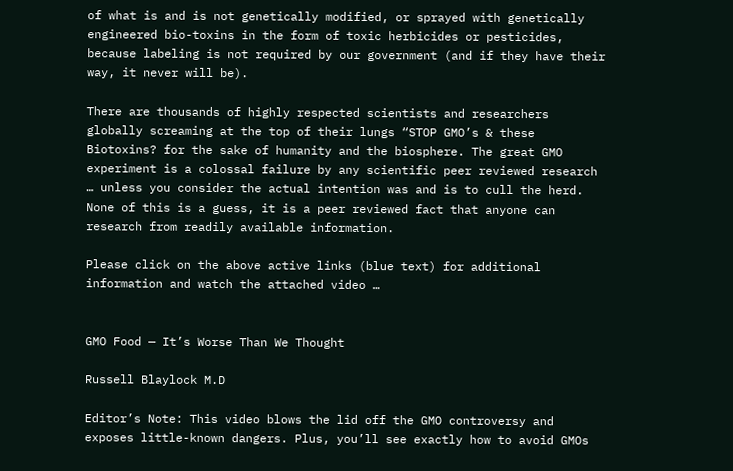of what is and is not genetically modified, or sprayed with genetically engineered bio-toxins in the form of toxic herbicides or pesticides, because labeling is not required by our government (and if they have their way, it never will be).

There are thousands of highly respected scientists and researchers globally screaming at the top of their lungs “STOP GMO’s & these Biotoxins? for the sake of humanity and the biosphere. The great GMO experiment is a colossal failure by any scientific peer reviewed research … unless you consider the actual intention was and is to cull the herd. None of this is a guess, it is a peer reviewed fact that anyone can research from readily available information.

Please click on the above active links (blue text) for additional information and watch the attached video …


GMO Food — It’s Worse Than We Thought

Russell Blaylock M.D

Editor’s Note: This video blows the lid off the GMO controversy and exposes little-known dangers. Plus, you’ll see exactly how to avoid GMOs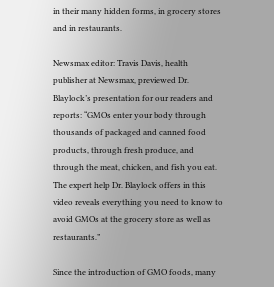in their many hidden forms, in grocery stores and in restaurants.

Newsmax editor: Travis Davis, health publisher at Newsmax, previewed Dr. Blaylock’s presentation for our readers and reports: “GMOs enter your body through thousands of packaged and canned food products, through fresh produce, and through the meat, chicken, and fish you eat. The expert help Dr. Blaylock offers in this video reveals everything you need to know to avoid GMOs at the grocery store as well as restaurants.”

Since the introduction of GMO foods, many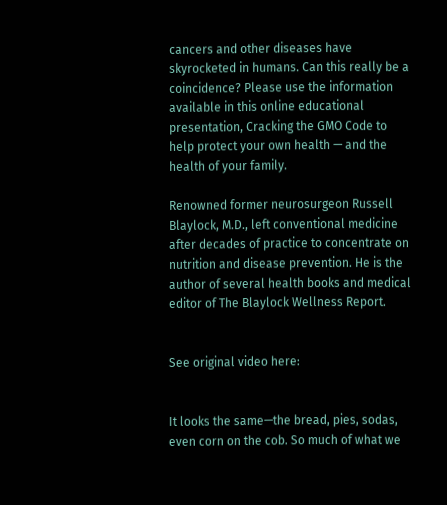cancers and other diseases have skyrocketed in humans. Can this really be a coincidence? Please use the information available in this online educational presentation, Cracking the GMO Code to help protect your own health — and the health of your family.

Renowned former neurosurgeon Russell Blaylock, M.D., left conventional medicine after decades of practice to concentrate on nutrition and disease prevention. He is the author of several health books and medical editor of The Blaylock Wellness Report.


See original video here:


It looks the same—the bread, pies, sodas, even corn on the cob. So much of what we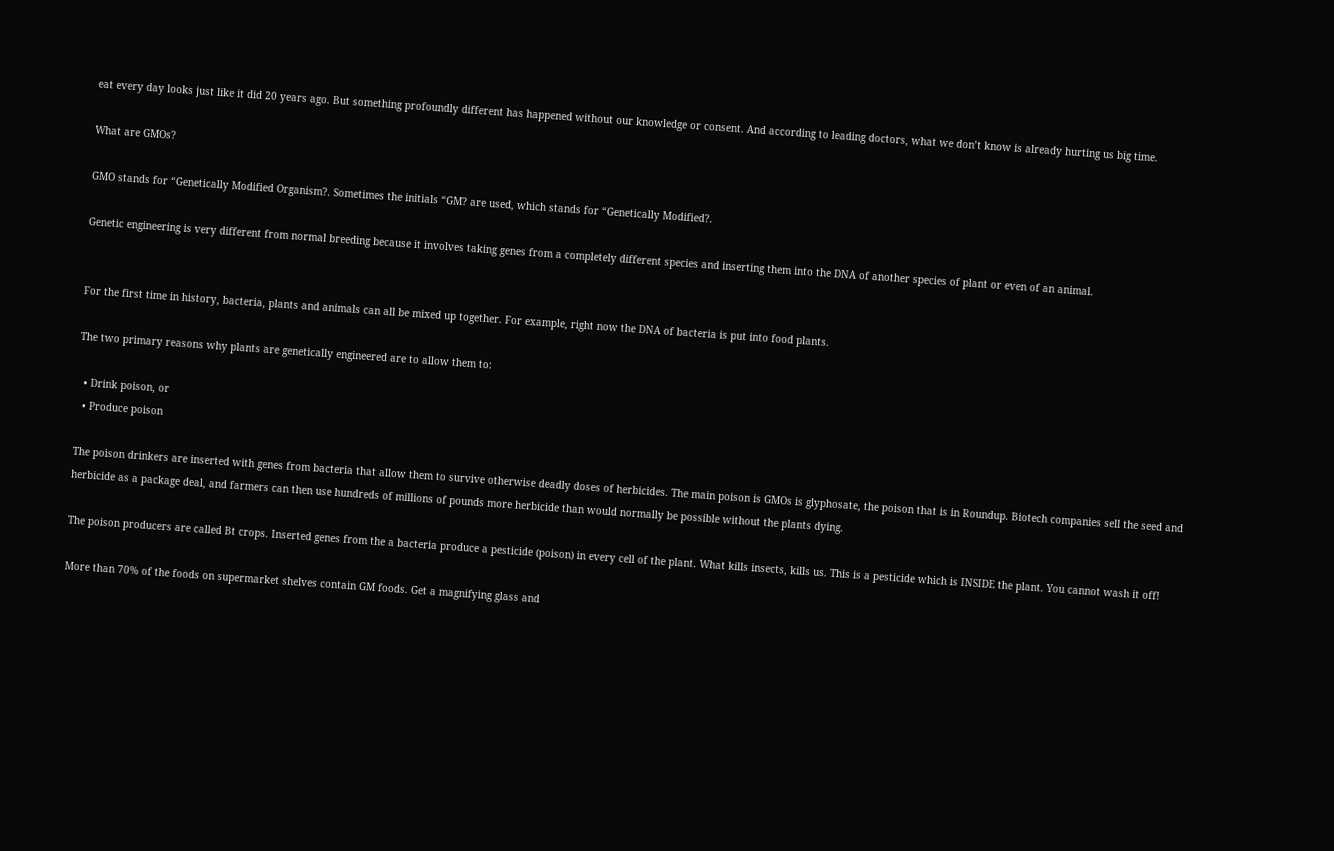eat every day looks just like it did 20 years ago. But something profoundly different has happened without our knowledge or consent. And according to leading doctors, what we don’t know is already hurting us big time.

What are GMOs?

GMO stands for “Genetically Modified Organism?. Sometimes the initials “GM? are used, which stands for “Genetically Modified?.

Genetic engineering is very different from normal breeding because it involves taking genes from a completely different species and inserting them into the DNA of another species of plant or even of an animal.


For the first time in history, bacteria, plants and animals can all be mixed up together. For example, right now the DNA of bacteria is put into food plants.

The two primary reasons why plants are genetically engineered are to allow them to:

  • Drink poison, or
  • Produce poison

The poison drinkers are inserted with genes from bacteria that allow them to survive otherwise deadly doses of herbicides. The main poison is GMOs is glyphosate, the poison that is in Roundup. Biotech companies sell the seed and herbicide as a package deal, and farmers can then use hundreds of millions of pounds more herbicide than would normally be possible without the plants dying.

The poison producers are called Bt crops. Inserted genes from the a bacteria produce a pesticide (poison) in every cell of the plant. What kills insects, kills us. This is a pesticide which is INSIDE the plant. You cannot wash it off!

More than 70% of the foods on supermarket shelves contain GM foods. Get a magnifying glass and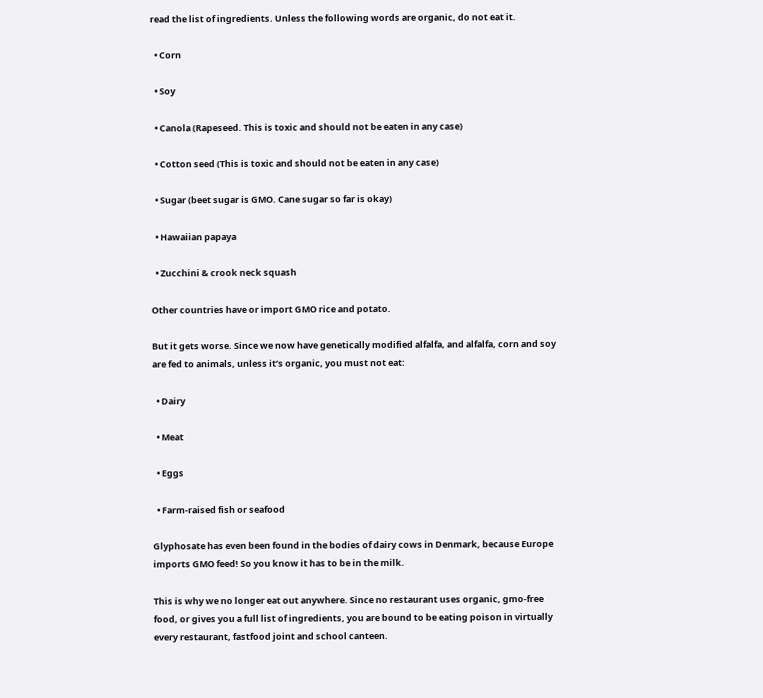read the list of ingredients. Unless the following words are organic, do not eat it.

  • Corn

  • Soy

  • Canola (Rapeseed. This is toxic and should not be eaten in any case)

  • Cotton seed (This is toxic and should not be eaten in any case)

  • Sugar (beet sugar is GMO. Cane sugar so far is okay)

  • Hawaiian papaya

  • Zucchini & crook neck squash

Other countries have or import GMO rice and potato.

But it gets worse. Since we now have genetically modified alfalfa, and alfalfa, corn and soy are fed to animals, unless it’s organic, you must not eat:

  • Dairy

  • Meat

  • Eggs

  • Farm-raised fish or seafood

Glyphosate has even been found in the bodies of dairy cows in Denmark, because Europe imports GMO feed! So you know it has to be in the milk.

This is why we no longer eat out anywhere. Since no restaurant uses organic, gmo-free food, or gives you a full list of ingredients, you are bound to be eating poison in virtually every restaurant, fastfood joint and school canteen.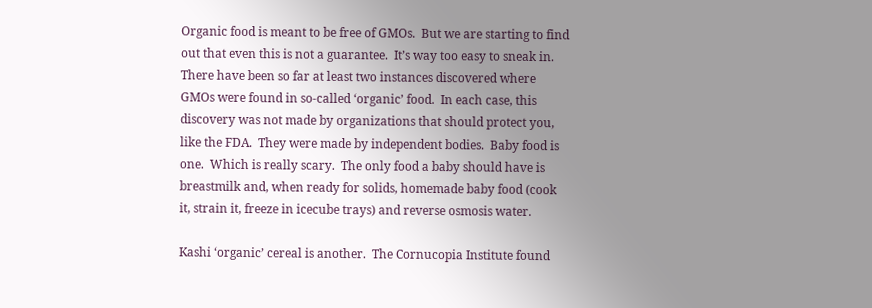Organic food is meant to be free of GMOs.  But we are starting to find out that even this is not a guarantee.  It’s way too easy to sneak in.  There have been so far at least two instances discovered where GMOs were found in so-called ‘organic’ food.  In each case, this discovery was not made by organizations that should protect you, like the FDA.  They were made by independent bodies.  Baby food is one.  Which is really scary.  The only food a baby should have is breastmilk and, when ready for solids, homemade baby food (cook it, strain it, freeze in icecube trays) and reverse osmosis water.

Kashi ‘organic’ cereal is another.  The Cornucopia Institute found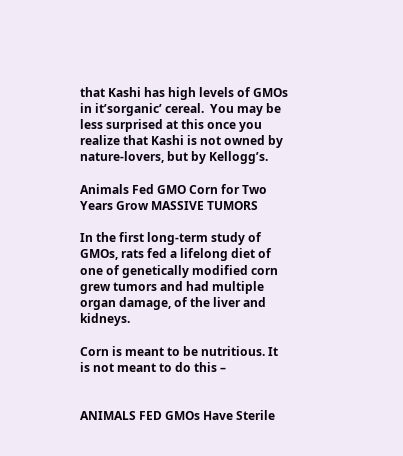that Kashi has high levels of GMOs in it’sorganic’ cereal.  You may be less surprised at this once you realize that Kashi is not owned by nature-lovers, but by Kellogg’s.

Animals Fed GMO Corn for Two Years Grow MASSIVE TUMORS

In the first long-term study of GMOs, rats fed a lifelong diet of one of genetically modified corn grew tumors and had multiple organ damage, of the liver and kidneys.

Corn is meant to be nutritious. It is not meant to do this –


ANIMALS FED GMOs Have Sterile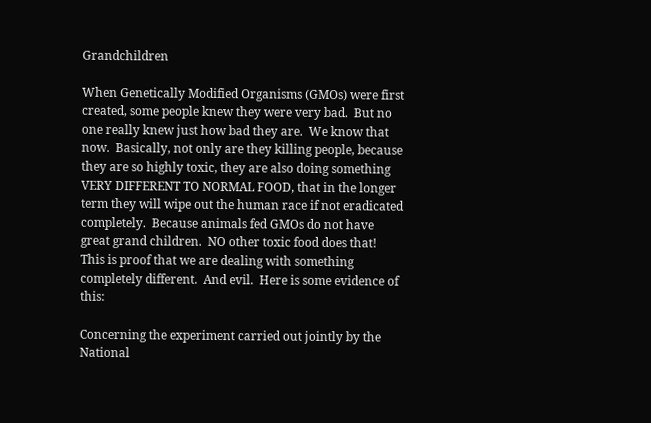Grandchildren

When Genetically Modified Organisms (GMOs) were first created, some people knew they were very bad.  But no one really knew just how bad they are.  We know that now.  Basically, not only are they killing people, because they are so highly toxic, they are also doing something VERY DIFFERENT TO NORMAL FOOD, that in the longer term they will wipe out the human race if not eradicated completely.  Because animals fed GMOs do not have great grand children.  NO other toxic food does that!  This is proof that we are dealing with something completely different.  And evil.  Here is some evidence of this:

Concerning the experiment carried out jointly by the National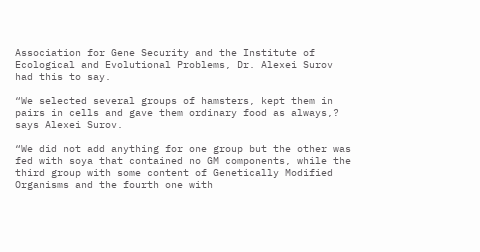Association for Gene Security and the Institute of Ecological and Evolutional Problems, Dr. Alexei Surov had this to say.

“We selected several groups of hamsters, kept them in pairs in cells and gave them ordinary food as always,? says Alexei Surov.

“We did not add anything for one group but the other was fed with soya that contained no GM components, while the third group with some content of Genetically Modified Organisms and the fourth one with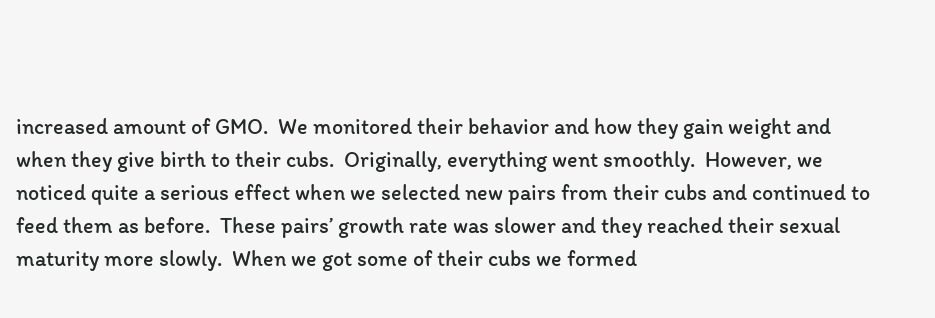increased amount of GMO.  We monitored their behavior and how they gain weight and when they give birth to their cubs.  Originally, everything went smoothly.  However, we noticed quite a serious effect when we selected new pairs from their cubs and continued to feed them as before.  These pairs’ growth rate was slower and they reached their sexual maturity more slowly.  When we got some of their cubs we formed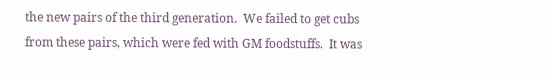the new pairs of the third generation.  We failed to get cubs from these pairs, which were fed with GM foodstuffs.  It was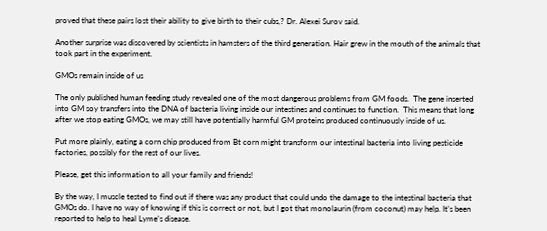proved that these pairs lost their ability to give birth to their cubs,? Dr. Alexei Surov said.

Another surprise was discovered by scientists in hamsters of the third generation. Hair grew in the mouth of the animals that took part in the experiment.

GMOs remain inside of us

The only published human feeding study revealed one of the most dangerous problems from GM foods.  The gene inserted into GM soy transfers into the DNA of bacteria living inside our intestines and continues to function.  This means that long after we stop eating GMOs, we may still have potentially harmful GM proteins produced continuously inside of us.

Put more plainly, eating a corn chip produced from Bt corn might transform our intestinal bacteria into living pesticide factories, possibly for the rest of our lives.

Please, get this information to all your family and friends!

By the way, I muscle tested to find out if there was any product that could undo the damage to the intestinal bacteria that GMOs do. I have no way of knowing if this is correct or not, but I got that monolaurin (from coconut) may help. It’s been reported to help to heal Lyme’s disease.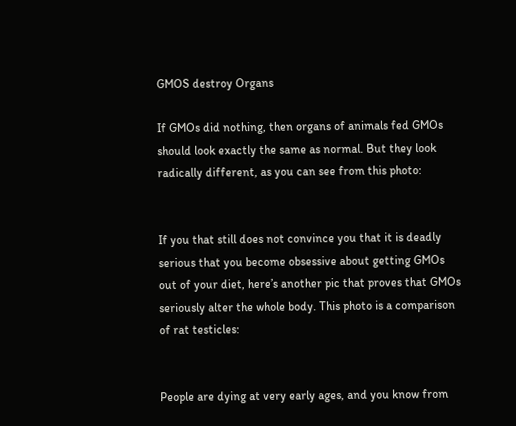GMOS destroy Organs

If GMOs did nothing, then organs of animals fed GMOs should look exactly the same as normal. But they look radically different, as you can see from this photo:


If you that still does not convince you that it is deadly serious that you become obsessive about getting GMOs out of your diet, here’s another pic that proves that GMOs seriously alter the whole body. This photo is a comparison of rat testicles:


People are dying at very early ages, and you know from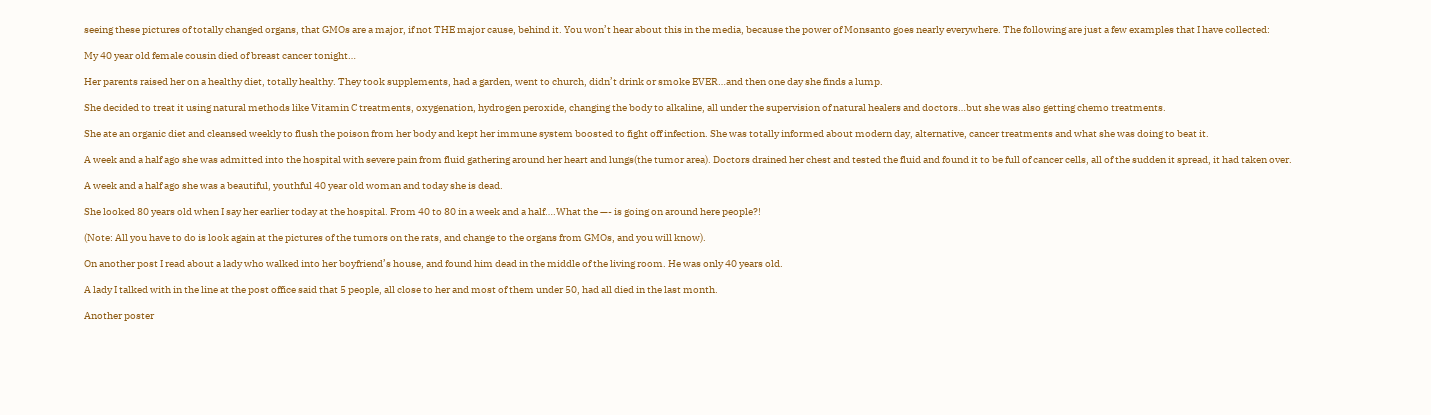seeing these pictures of totally changed organs, that GMOs are a major, if not THE major cause, behind it. You won’t hear about this in the media, because the power of Monsanto goes nearly everywhere. The following are just a few examples that I have collected:

My 40 year old female cousin died of breast cancer tonight…

Her parents raised her on a healthy diet, totally healthy. They took supplements, had a garden, went to church, didn’t drink or smoke EVER…and then one day she finds a lump.

She decided to treat it using natural methods like Vitamin C treatments, oxygenation, hydrogen peroxide, changing the body to alkaline, all under the supervision of natural healers and doctors…but she was also getting chemo treatments.

She ate an organic diet and cleansed weekly to flush the poison from her body and kept her immune system boosted to fight off infection. She was totally informed about modern day, alternative, cancer treatments and what she was doing to beat it.

A week and a half ago she was admitted into the hospital with severe pain from fluid gathering around her heart and lungs(the tumor area). Doctors drained her chest and tested the fluid and found it to be full of cancer cells, all of the sudden it spread, it had taken over.

A week and a half ago she was a beautiful, youthful 40 year old woman and today she is dead.

She looked 80 years old when I say her earlier today at the hospital. From 40 to 80 in a week and a half….What the —- is going on around here people?!

(Note: All you have to do is look again at the pictures of the tumors on the rats, and change to the organs from GMOs, and you will know).

On another post I read about a lady who walked into her boyfriend’s house, and found him dead in the middle of the living room. He was only 40 years old.

A lady I talked with in the line at the post office said that 5 people, all close to her and most of them under 50, had all died in the last month.

Another poster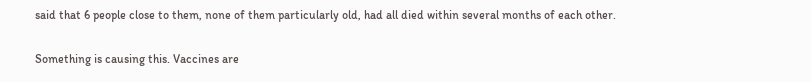said that 6 people close to them, none of them particularly old, had all died within several months of each other.

Something is causing this. Vaccines are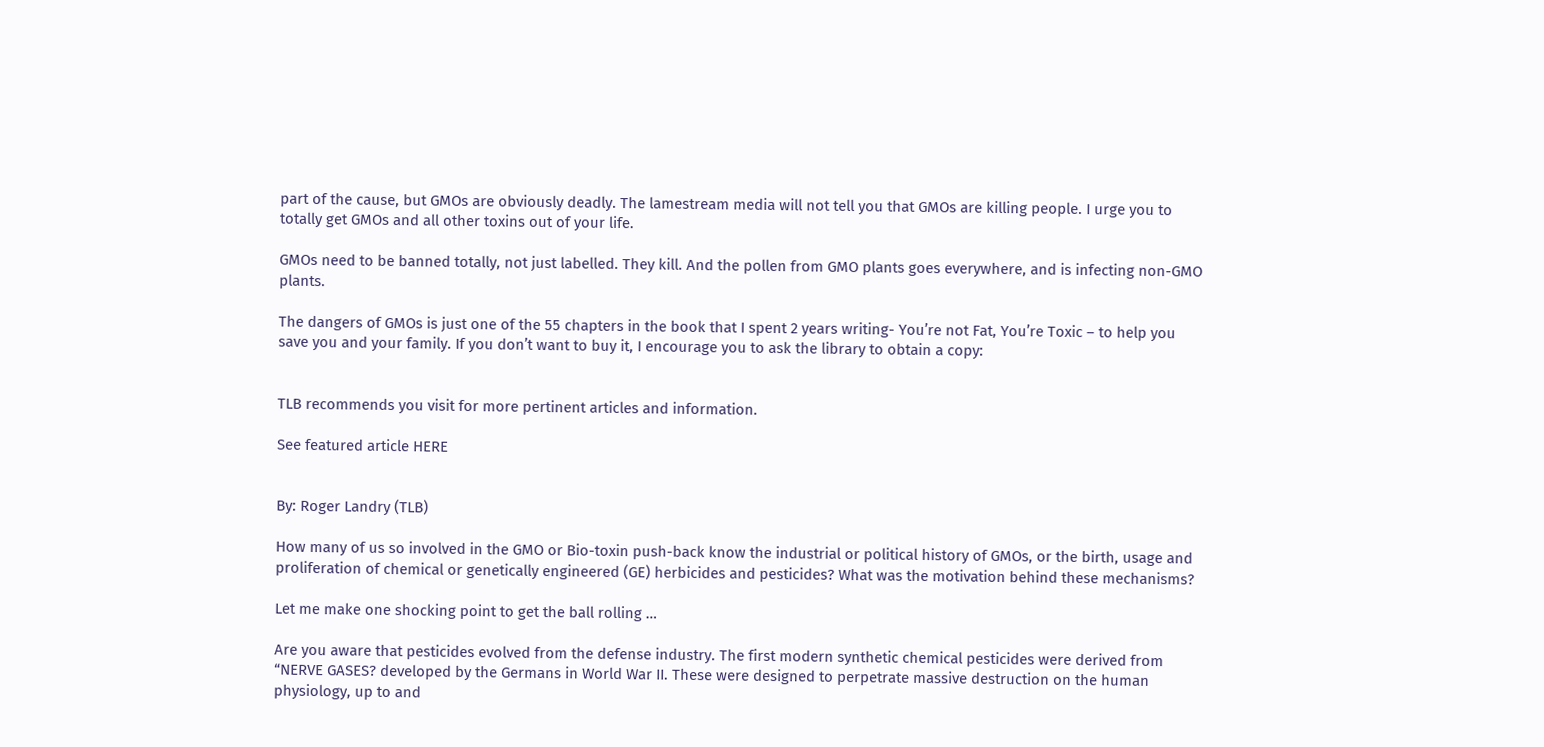part of the cause, but GMOs are obviously deadly. The lamestream media will not tell you that GMOs are killing people. I urge you to totally get GMOs and all other toxins out of your life.

GMOs need to be banned totally, not just labelled. They kill. And the pollen from GMO plants goes everywhere, and is infecting non-GMO plants.

The dangers of GMOs is just one of the 55 chapters in the book that I spent 2 years writing- You’re not Fat, You’re Toxic – to help you save you and your family. If you don’t want to buy it, I encourage you to ask the library to obtain a copy:


TLB recommends you visit for more pertinent articles and information.

See featured article HERE


By: Roger Landry (TLB)

How many of us so involved in the GMO or Bio-toxin push-back know the industrial or political history of GMOs, or the birth, usage and proliferation of chemical or genetically engineered (GE) herbicides and pesticides? What was the motivation behind these mechanisms?

Let me make one shocking point to get the ball rolling …

Are you aware that pesticides evolved from the defense industry. The first modern synthetic chemical pesticides were derived from “NERVE GASES? developed by the Germans in World War II. These were designed to perpetrate massive destruction on the human physiology, up to and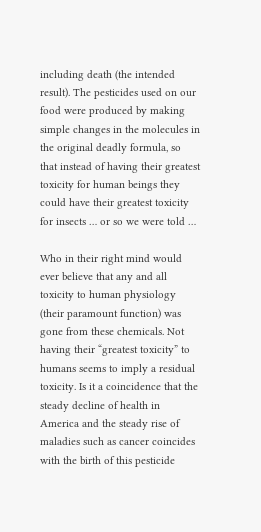including death (the intended result). The pesticides used on our food were produced by making simple changes in the molecules in the original deadly formula, so that instead of having their greatest toxicity for human beings they could have their greatest toxicity for insects … or so we were told …

Who in their right mind would ever believe that any and all toxicity to human physiology (their paramount function) was gone from these chemicals. Not having their “greatest toxicity” to humans seems to imply a residual toxicity. Is it a coincidence that the steady decline of health in America and the steady rise of maladies such as cancer coincides with the birth of this pesticide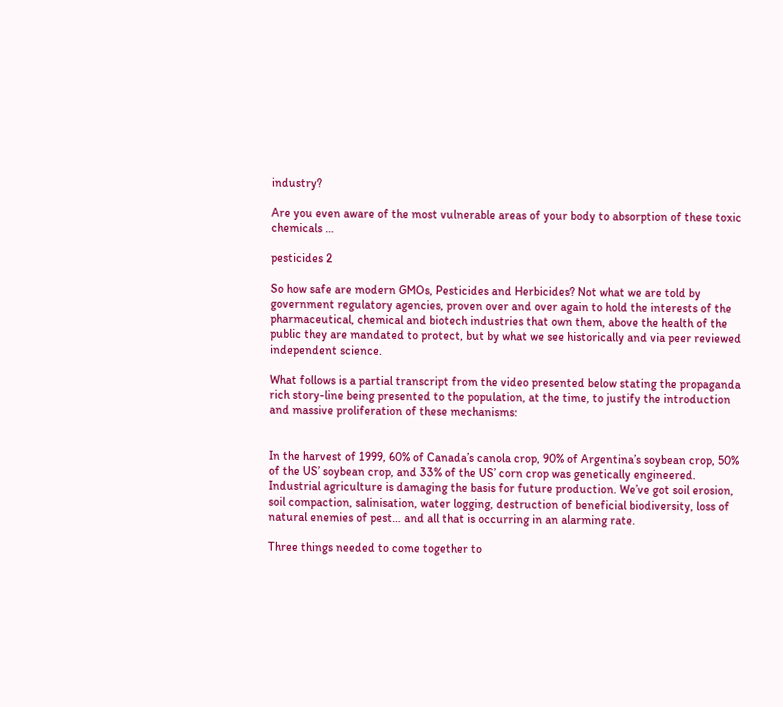industry?

Are you even aware of the most vulnerable areas of your body to absorption of these toxic chemicals …

pesticides 2

So how safe are modern GMOs, Pesticides and Herbicides? Not what we are told by government regulatory agencies, proven over and over again to hold the interests of the pharmaceutical, chemical and biotech industries that own them, above the health of the public they are mandated to protect, but by what we see historically and via peer reviewed independent science.

What follows is a partial transcript from the video presented below stating the propaganda rich story-line being presented to the population, at the time, to justify the introduction and massive proliferation of these mechanisms:


In the harvest of 1999, 60% of Canada’s canola crop, 90% of Argentina’s soybean crop, 50% of the US’ soybean crop, and 33% of the US’ corn crop was genetically engineered. Industrial agriculture is damaging the basis for future production. We’ve got soil erosion, soil compaction, salinisation, water logging, destruction of beneficial biodiversity, loss of natural enemies of pest… and all that is occurring in an alarming rate.

Three things needed to come together to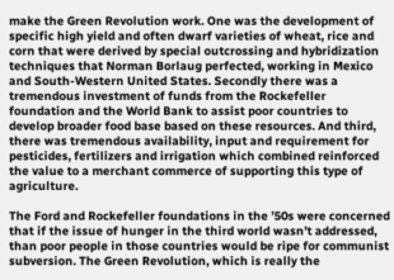make the Green Revolution work. One was the development of specific high yield and often dwarf varieties of wheat, rice and corn that were derived by special outcrossing and hybridization techniques that Norman Borlaug perfected, working in Mexico and South-Western United States. Secondly there was a tremendous investment of funds from the Rockefeller foundation and the World Bank to assist poor countries to develop broader food base based on these resources. And third, there was tremendous availability, input and requirement for pesticides, fertilizers and irrigation which combined reinforced the value to a merchant commerce of supporting this type of agriculture.

The Ford and Rockefeller foundations in the ’50s were concerned that if the issue of hunger in the third world wasn’t addressed, than poor people in those countries would be ripe for communist subversion. The Green Revolution, which is really the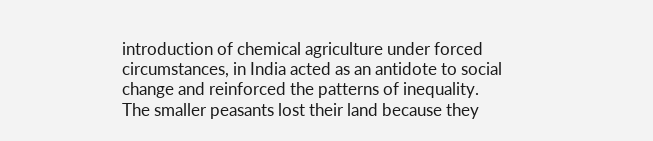introduction of chemical agriculture under forced circumstances, in India acted as an antidote to social change and reinforced the patterns of inequality. The smaller peasants lost their land because they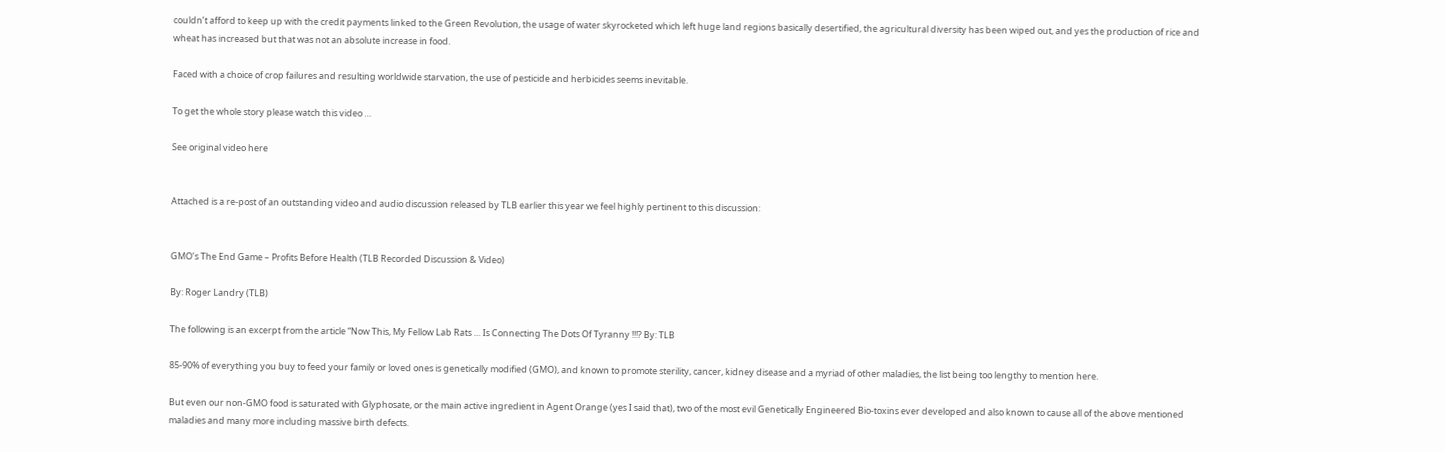couldn’t afford to keep up with the credit payments linked to the Green Revolution, the usage of water skyrocketed which left huge land regions basically desertified, the agricultural diversity has been wiped out, and yes the production of rice and wheat has increased but that was not an absolute increase in food.

Faced with a choice of crop failures and resulting worldwide starvation, the use of pesticide and herbicides seems inevitable.

To get the whole story please watch this video …

See original video here


Attached is a re-post of an outstanding video and audio discussion released by TLB earlier this year we feel highly pertinent to this discussion:


GMO’s The End Game – Profits Before Health (TLB Recorded Discussion & Video)

By: Roger Landry (TLB)

The following is an excerpt from the article “Now This, My Fellow Lab Rats … Is Connecting The Dots Of Tyranny !!!? By: TLB

85-90% of everything you buy to feed your family or loved ones is genetically modified (GMO), and known to promote sterility, cancer, kidney disease and a myriad of other maladies, the list being too lengthy to mention here.

But even our non-GMO food is saturated with Glyphosate, or the main active ingredient in Agent Orange (yes I said that), two of the most evil Genetically Engineered Bio-toxins ever developed and also known to cause all of the above mentioned maladies and many more including massive birth defects.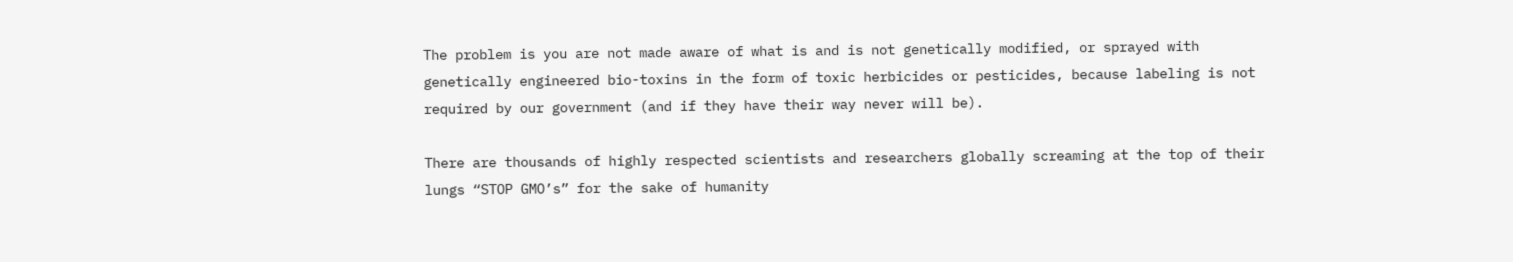The problem is you are not made aware of what is and is not genetically modified, or sprayed with genetically engineered bio-toxins in the form of toxic herbicides or pesticides, because labeling is not required by our government (and if they have their way never will be).

There are thousands of highly respected scientists and researchers globally screaming at the top of their lungs “STOP GMO’s” for the sake of humanity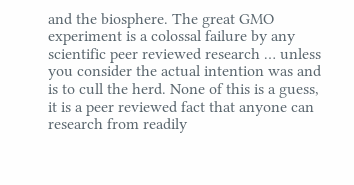and the biosphere. The great GMO experiment is a colossal failure by any scientific peer reviewed research … unless you consider the actual intention was and is to cull the herd. None of this is a guess, it is a peer reviewed fact that anyone can research from readily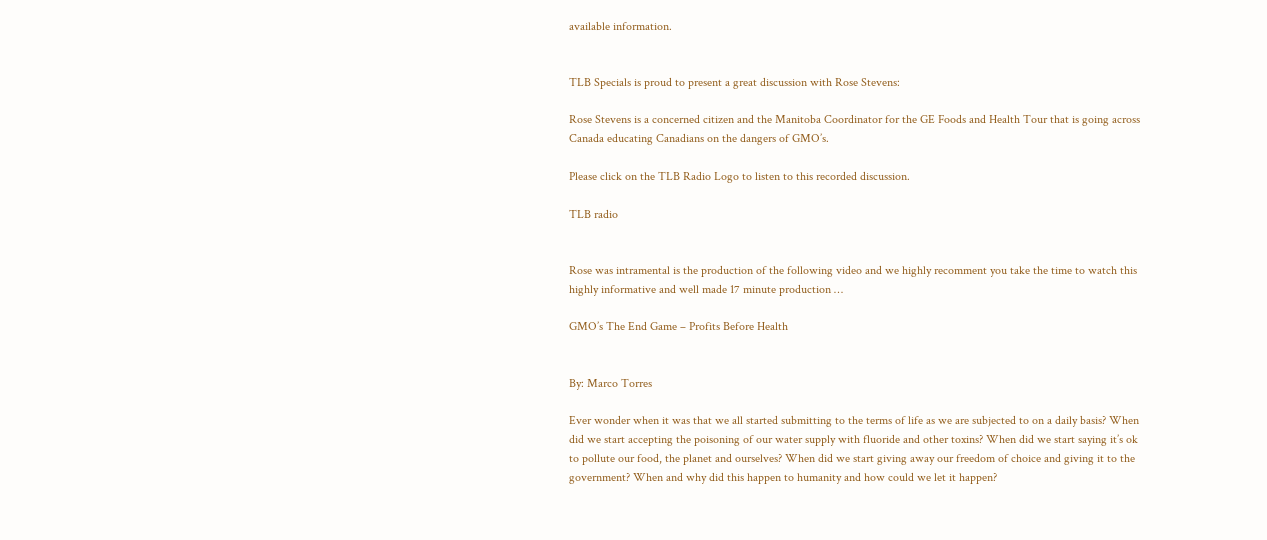available information.


TLB Specials is proud to present a great discussion with Rose Stevens:

Rose Stevens is a concerned citizen and the Manitoba Coordinator for the GE Foods and Health Tour that is going across Canada educating Canadians on the dangers of GMO’s.

Please click on the TLB Radio Logo to listen to this recorded discussion.

TLB radio


Rose was intramental is the production of the following video and we highly recomment you take the time to watch this highly informative and well made 17 minute production …

GMO’s The End Game – Profits Before Health


By: Marco Torres

Ever wonder when it was that we all started submitting to the terms of life as we are subjected to on a daily basis? When did we start accepting the poisoning of our water supply with fluoride and other toxins? When did we start saying it’s ok to pollute our food, the planet and ourselves? When did we start giving away our freedom of choice and giving it to the government? When and why did this happen to humanity and how could we let it happen?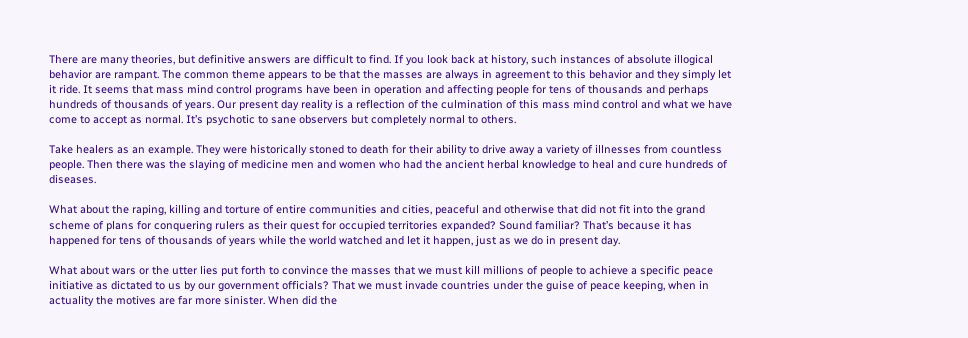There are many theories, but definitive answers are difficult to find. If you look back at history, such instances of absolute illogical behavior are rampant. The common theme appears to be that the masses are always in agreement to this behavior and they simply let it ride. It seems that mass mind control programs have been in operation and affecting people for tens of thousands and perhaps hundreds of thousands of years. Our present day reality is a reflection of the culmination of this mass mind control and what we have come to accept as normal. It’s psychotic to sane observers but completely normal to others.

Take healers as an example. They were historically stoned to death for their ability to drive away a variety of illnesses from countless people. Then there was the slaying of medicine men and women who had the ancient herbal knowledge to heal and cure hundreds of diseases.

What about the raping, killing and torture of entire communities and cities, peaceful and otherwise that did not fit into the grand scheme of plans for conquering rulers as their quest for occupied territories expanded? Sound familiar? That’s because it has happened for tens of thousands of years while the world watched and let it happen, just as we do in present day.

What about wars or the utter lies put forth to convince the masses that we must kill millions of people to achieve a specific peace initiative as dictated to us by our government officials? That we must invade countries under the guise of peace keeping, when in actuality the motives are far more sinister. When did the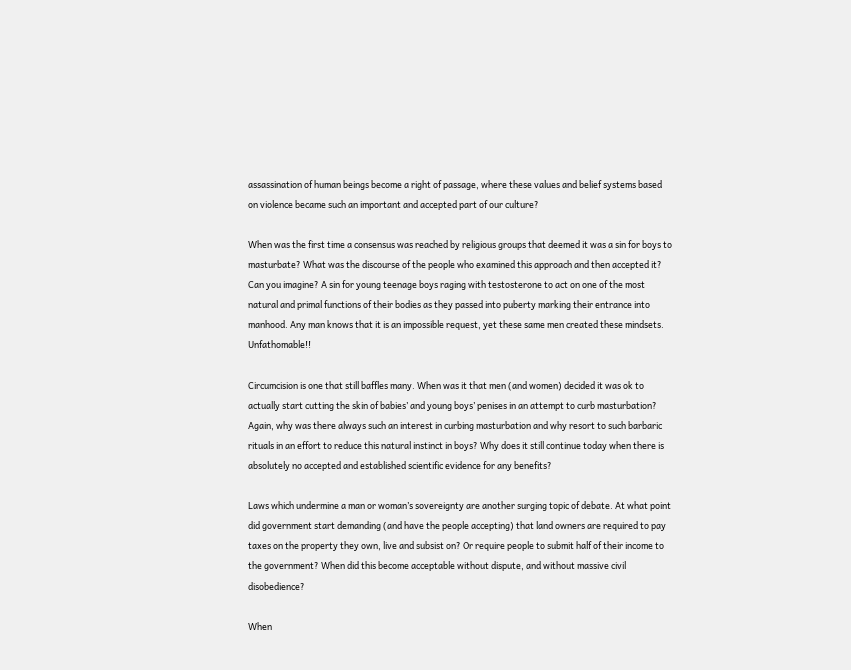assassination of human beings become a right of passage, where these values and belief systems based on violence became such an important and accepted part of our culture?

When was the first time a consensus was reached by religious groups that deemed it was a sin for boys to masturbate? What was the discourse of the people who examined this approach and then accepted it? Can you imagine? A sin for young teenage boys raging with testosterone to act on one of the most natural and primal functions of their bodies as they passed into puberty marking their entrance into manhood. Any man knows that it is an impossible request, yet these same men created these mindsets. Unfathomable!!

Circumcision is one that still baffles many. When was it that men (and women) decided it was ok to actually start cutting the skin of babies’ and young boys’ penises in an attempt to curb masturbation? Again, why was there always such an interest in curbing masturbation and why resort to such barbaric rituals in an effort to reduce this natural instinct in boys? Why does it still continue today when there is absolutely no accepted and established scientific evidence for any benefits?

Laws which undermine a man or woman’s sovereignty are another surging topic of debate. At what point did government start demanding (and have the people accepting) that land owners are required to pay taxes on the property they own, live and subsist on? Or require people to submit half of their income to the government? When did this become acceptable without dispute, and without massive civil disobedience?

When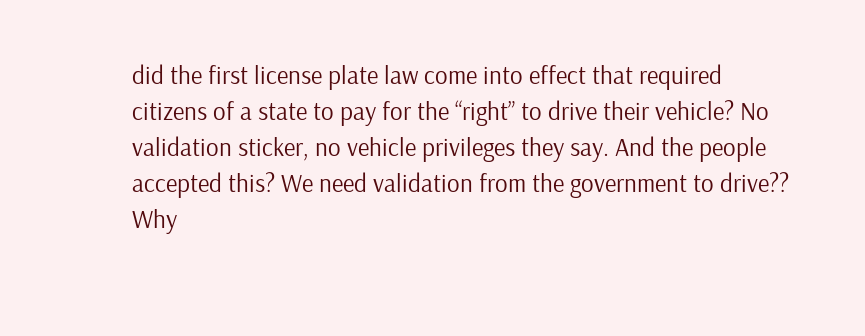did the first license plate law come into effect that required citizens of a state to pay for the “right” to drive their vehicle? No validation sticker, no vehicle privileges they say. And the people accepted this? We need validation from the government to drive?? Why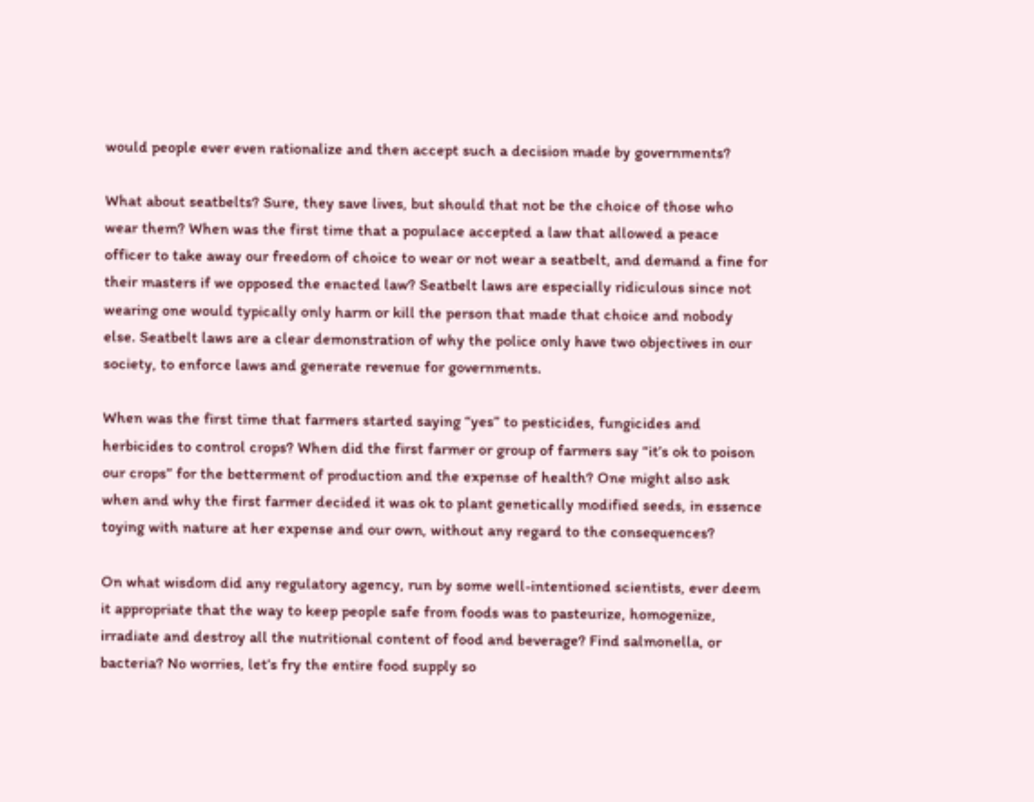would people ever even rationalize and then accept such a decision made by governments?

What about seatbelts? Sure, they save lives, but should that not be the choice of those who wear them? When was the first time that a populace accepted a law that allowed a peace officer to take away our freedom of choice to wear or not wear a seatbelt, and demand a fine for their masters if we opposed the enacted law? Seatbelt laws are especially ridiculous since not wearing one would typically only harm or kill the person that made that choice and nobody else. Seatbelt laws are a clear demonstration of why the police only have two objectives in our society, to enforce laws and generate revenue for governments.

When was the first time that farmers started saying “yes” to pesticides, fungicides and herbicides to control crops? When did the first farmer or group of farmers say “it’s ok to poison our crops” for the betterment of production and the expense of health? One might also ask when and why the first farmer decided it was ok to plant genetically modified seeds, in essence toying with nature at her expense and our own, without any regard to the consequences?

On what wisdom did any regulatory agency, run by some well-intentioned scientists, ever deem it appropriate that the way to keep people safe from foods was to pasteurize, homogenize, irradiate and destroy all the nutritional content of food and beverage? Find salmonella, or bacteria? No worries, let’s fry the entire food supply so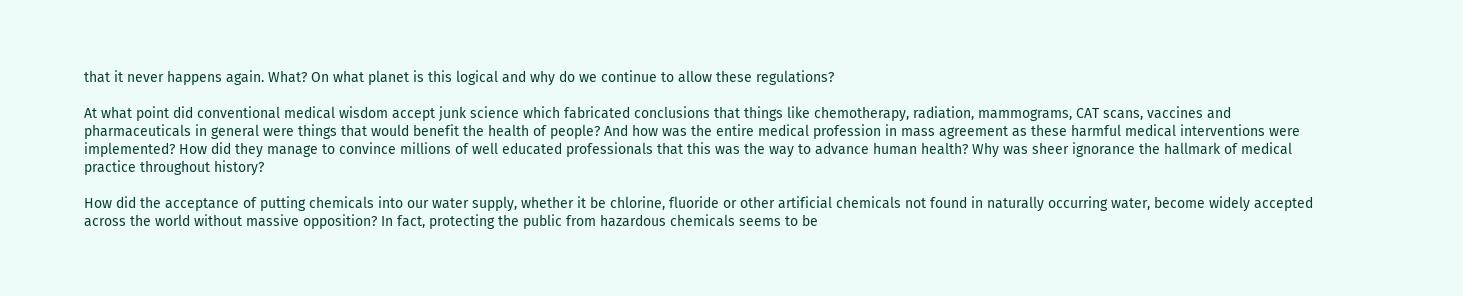that it never happens again. What? On what planet is this logical and why do we continue to allow these regulations?

At what point did conventional medical wisdom accept junk science which fabricated conclusions that things like chemotherapy, radiation, mammograms, CAT scans, vaccines and pharmaceuticals in general were things that would benefit the health of people? And how was the entire medical profession in mass agreement as these harmful medical interventions were implemented? How did they manage to convince millions of well educated professionals that this was the way to advance human health? Why was sheer ignorance the hallmark of medical practice throughout history?

How did the acceptance of putting chemicals into our water supply, whether it be chlorine, fluoride or other artificial chemicals not found in naturally occurring water, become widely accepted across the world without massive opposition? In fact, protecting the public from hazardous chemicals seems to be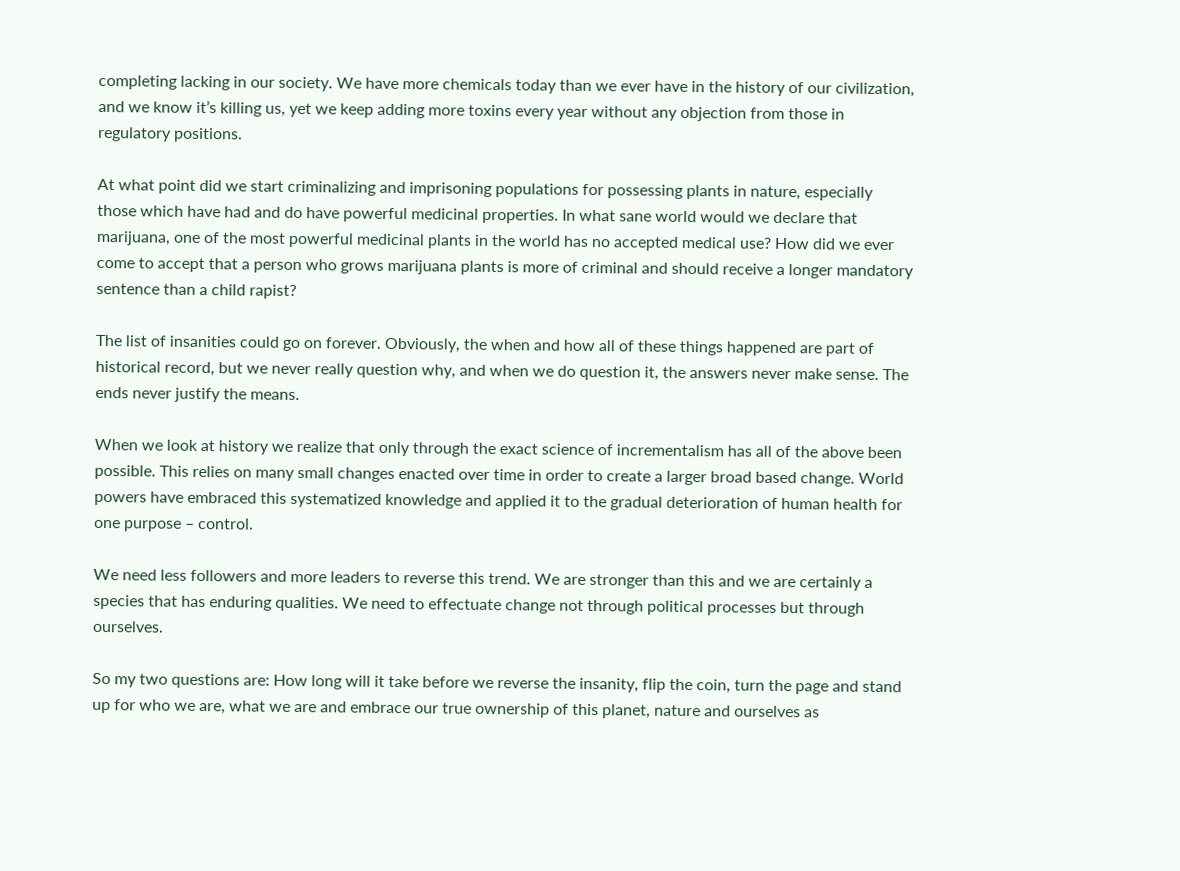completing lacking in our society. We have more chemicals today than we ever have in the history of our civilization, and we know it’s killing us, yet we keep adding more toxins every year without any objection from those in regulatory positions.

At what point did we start criminalizing and imprisoning populations for possessing plants in nature, especially those which have had and do have powerful medicinal properties. In what sane world would we declare that marijuana, one of the most powerful medicinal plants in the world has no accepted medical use? How did we ever come to accept that a person who grows marijuana plants is more of criminal and should receive a longer mandatory sentence than a child rapist?

The list of insanities could go on forever. Obviously, the when and how all of these things happened are part of historical record, but we never really question why, and when we do question it, the answers never make sense. The ends never justify the means.

When we look at history we realize that only through the exact science of incrementalism has all of the above been possible. This relies on many small changes enacted over time in order to create a larger broad based change. World powers have embraced this systematized knowledge and applied it to the gradual deterioration of human health for one purpose – control.

We need less followers and more leaders to reverse this trend. We are stronger than this and we are certainly a species that has enduring qualities. We need to effectuate change not through political processes but through ourselves.

So my two questions are: How long will it take before we reverse the insanity, flip the coin, turn the page and stand up for who we are, what we are and embrace our true ownership of this planet, nature and ourselves as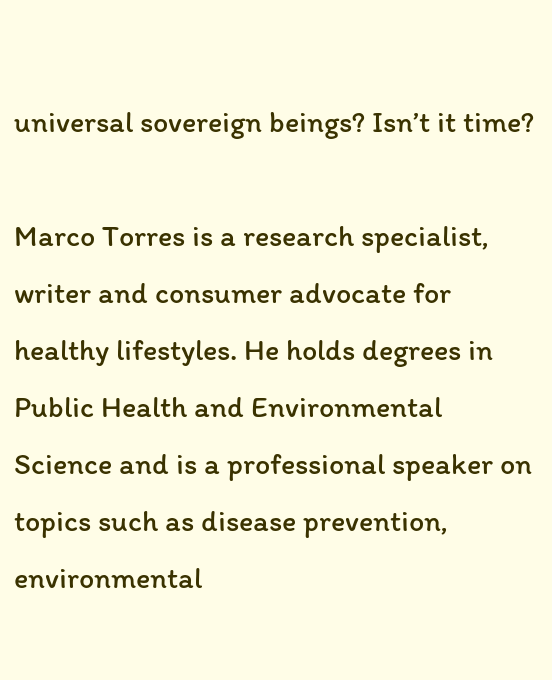universal sovereign beings? Isn’t it time?

Marco Torres is a research specialist, writer and consumer advocate for healthy lifestyles. He holds degrees in Public Health and Environmental Science and is a professional speaker on topics such as disease prevention, environmental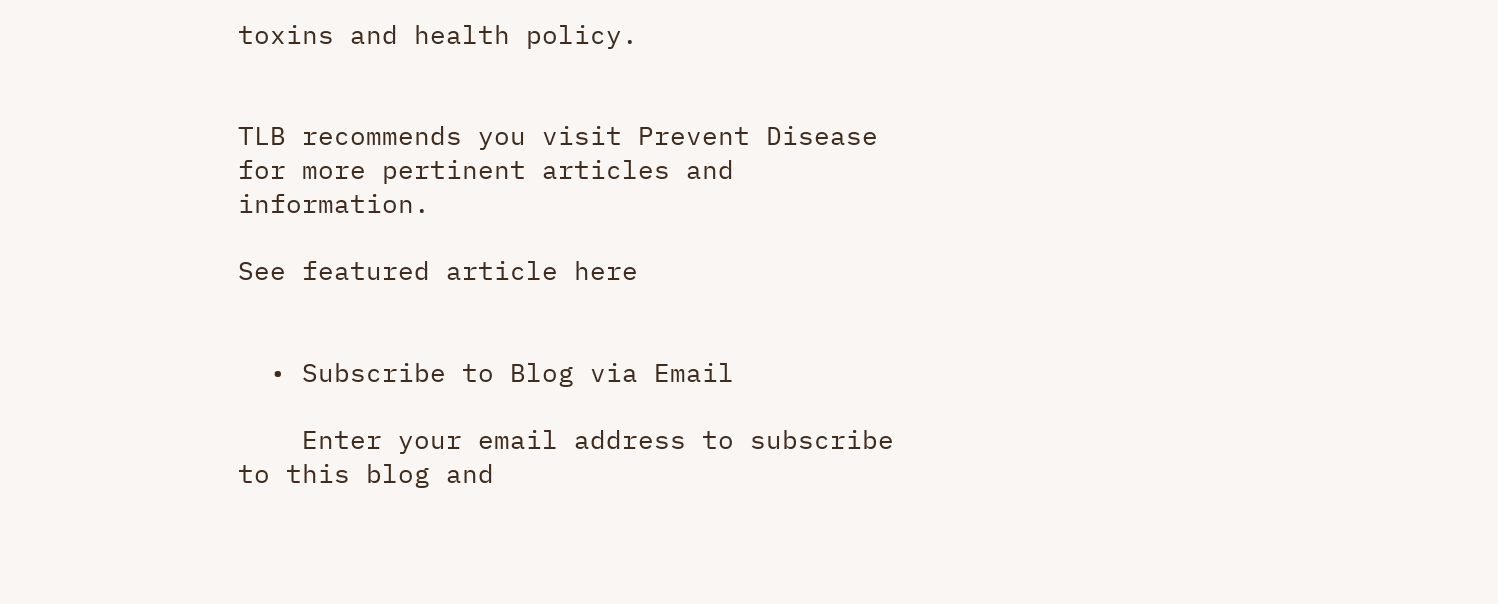toxins and health policy.


TLB recommends you visit Prevent Disease for more pertinent articles and information.

See featured article here


  • Subscribe to Blog via Email

    Enter your email address to subscribe to this blog and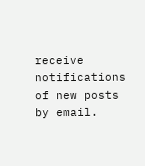receive notifications of new posts by email.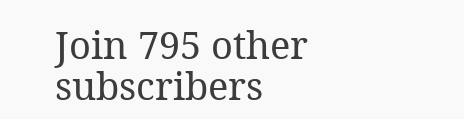Join 795 other subscribers